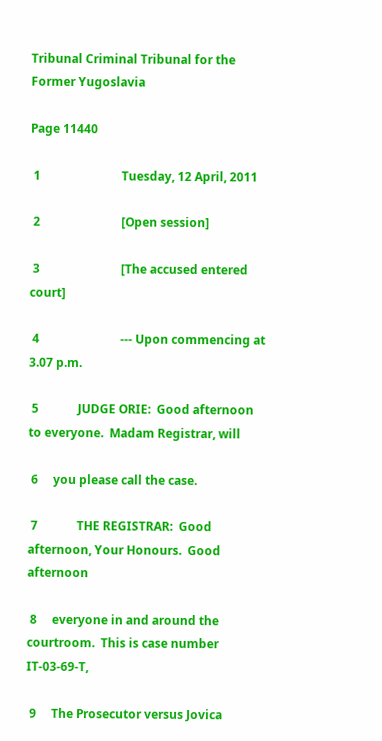Tribunal Criminal Tribunal for the Former Yugoslavia

Page 11440

 1                           Tuesday, 12 April, 2011

 2                           [Open session]

 3                           [The accused entered court]

 4                           --- Upon commencing at 3.07 p.m.

 5             JUDGE ORIE:  Good afternoon to everyone.  Madam Registrar, will

 6     you please call the case.

 7             THE REGISTRAR:  Good afternoon, Your Honours.  Good afternoon

 8     everyone in and around the courtroom.  This is case number IT-03-69-T,

 9     The Prosecutor versus Jovica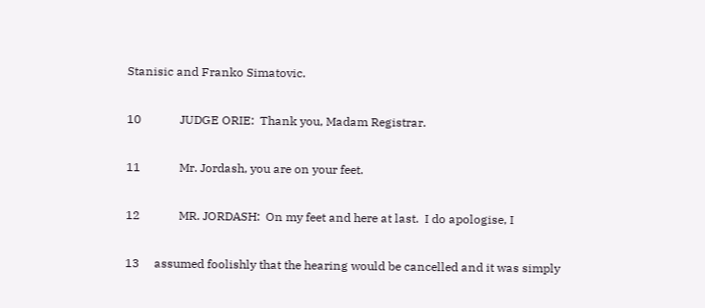Stanisic and Franko Simatovic.

10             JUDGE ORIE:  Thank you, Madam Registrar.

11             Mr. Jordash, you are on your feet.

12             MR. JORDASH:  On my feet and here at last.  I do apologise, I

13     assumed foolishly that the hearing would be cancelled and it was simply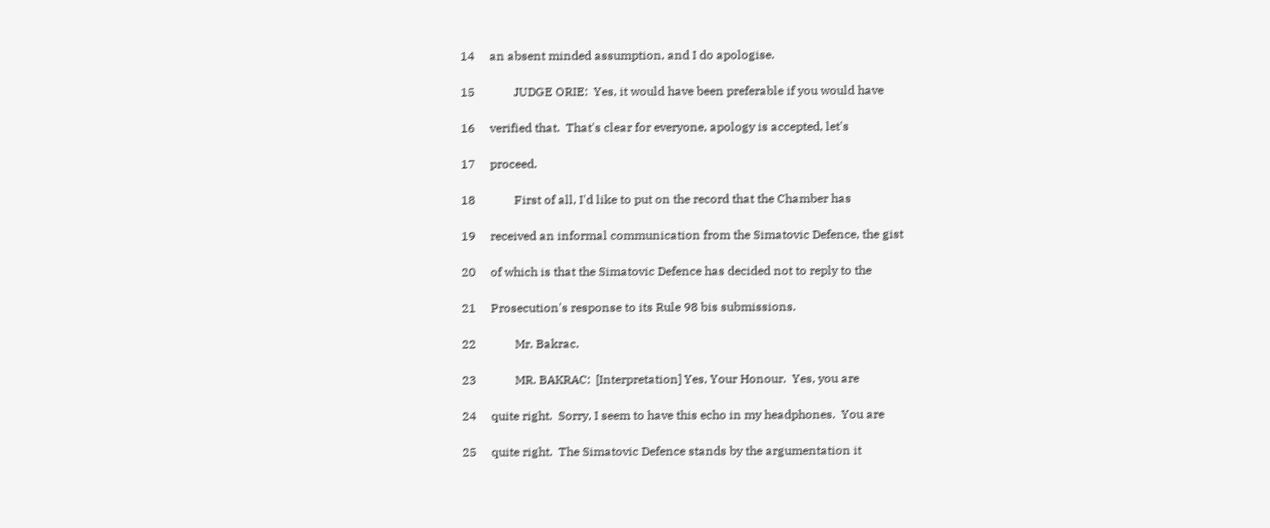14     an absent minded assumption, and I do apologise.

15             JUDGE ORIE:  Yes, it would have been preferable if you would have

16     verified that.  That's clear for everyone, apology is accepted, let's

17     proceed.

18             First of all, I'd like to put on the record that the Chamber has

19     received an informal communication from the Simatovic Defence, the gist

20     of which is that the Simatovic Defence has decided not to reply to the

21     Prosecution's response to its Rule 98 bis submissions.

22             Mr. Bakrac.

23             MR. BAKRAC:  [Interpretation] Yes, Your Honour.  Yes, you are

24     quite right.  Sorry, I seem to have this echo in my headphones.  You are

25     quite right.  The Simatovic Defence stands by the argumentation it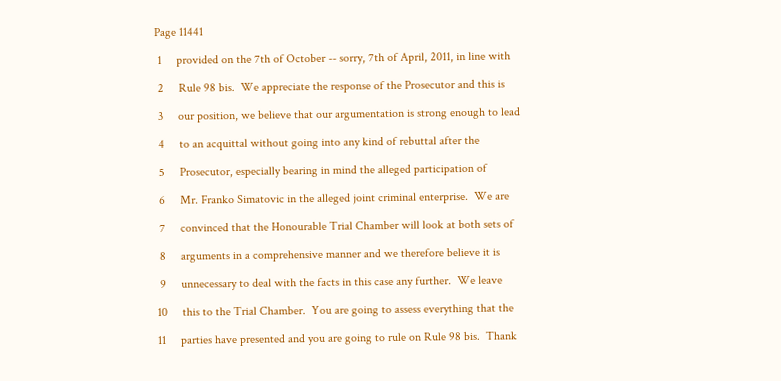Page 11441

 1     provided on the 7th of October -- sorry, 7th of April, 2011, in line with

 2     Rule 98 bis.  We appreciate the response of the Prosecutor and this is

 3     our position, we believe that our argumentation is strong enough to lead

 4     to an acquittal without going into any kind of rebuttal after the

 5     Prosecutor, especially bearing in mind the alleged participation of

 6     Mr. Franko Simatovic in the alleged joint criminal enterprise.  We are

 7     convinced that the Honourable Trial Chamber will look at both sets of

 8     arguments in a comprehensive manner and we therefore believe it is

 9     unnecessary to deal with the facts in this case any further.  We leave

10     this to the Trial Chamber.  You are going to assess everything that the

11     parties have presented and you are going to rule on Rule 98 bis.  Thank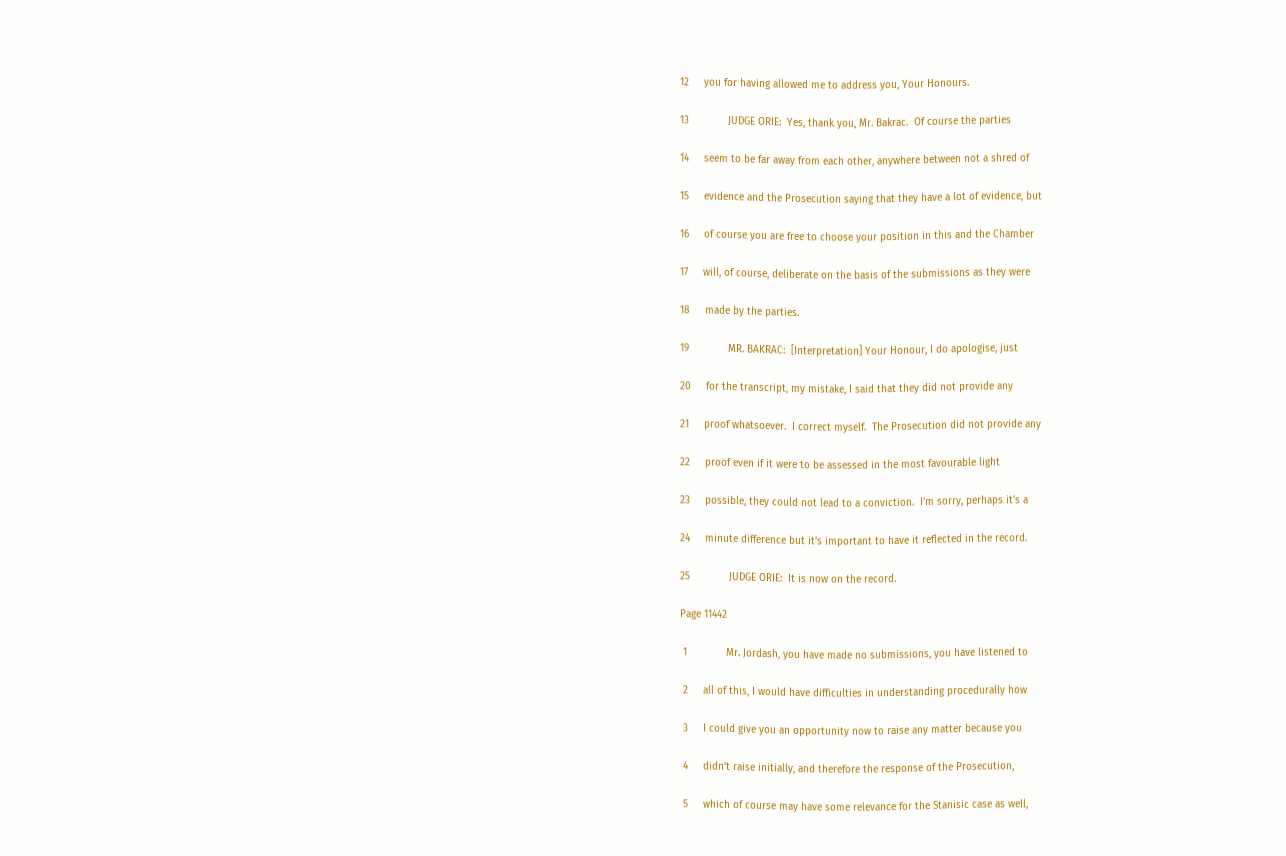12     you for having allowed me to address you, Your Honours.

13             JUDGE ORIE:  Yes, thank you, Mr. Bakrac.  Of course the parties

14     seem to be far away from each other, anywhere between not a shred of

15     evidence and the Prosecution saying that they have a lot of evidence, but

16     of course you are free to choose your position in this and the Chamber

17     will, of course, deliberate on the basis of the submissions as they were

18     made by the parties.

19             MR. BAKRAC:  [Interpretation] Your Honour, I do apologise, just

20     for the transcript, my mistake, I said that they did not provide any

21     proof whatsoever.  I correct myself.  The Prosecution did not provide any

22     proof even if it were to be assessed in the most favourable light

23     possible, they could not lead to a conviction.  I'm sorry, perhaps it's a

24     minute difference but it's important to have it reflected in the record.

25             JUDGE ORIE:  It is now on the record.

Page 11442

 1             Mr. Jordash, you have made no submissions, you have listened to

 2     all of this, I would have difficulties in understanding procedurally how

 3     I could give you an opportunity now to raise any matter because you

 4     didn't raise initially, and therefore the response of the Prosecution,

 5     which of course may have some relevance for the Stanisic case as well,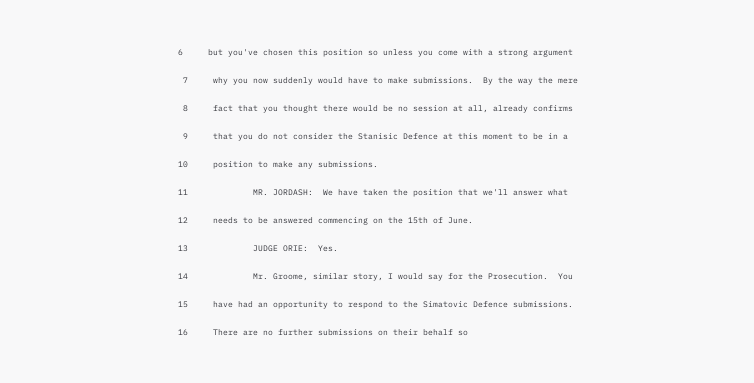6     but you've chosen this position so unless you come with a strong argument

 7     why you now suddenly would have to make submissions.  By the way the mere

 8     fact that you thought there would be no session at all, already confirms

 9     that you do not consider the Stanisic Defence at this moment to be in a

10     position to make any submissions.

11             MR. JORDASH:  We have taken the position that we'll answer what

12     needs to be answered commencing on the 15th of June.

13             JUDGE ORIE:  Yes.

14             Mr. Groome, similar story, I would say for the Prosecution.  You

15     have had an opportunity to respond to the Simatovic Defence submissions.

16     There are no further submissions on their behalf so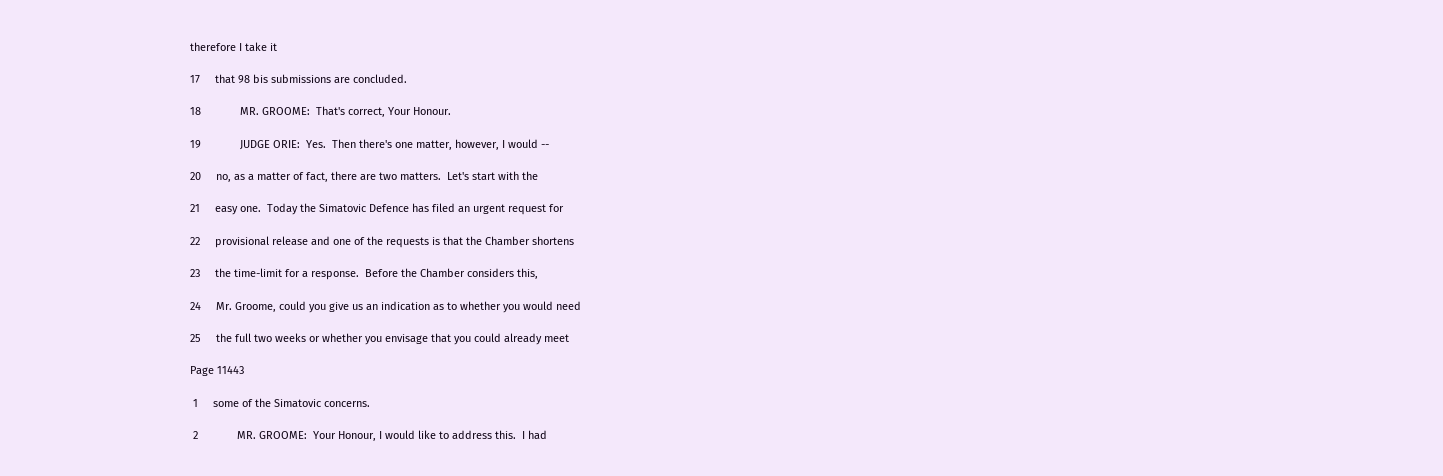therefore I take it

17     that 98 bis submissions are concluded.

18             MR. GROOME:  That's correct, Your Honour.

19             JUDGE ORIE:  Yes.  Then there's one matter, however, I would --

20     no, as a matter of fact, there are two matters.  Let's start with the

21     easy one.  Today the Simatovic Defence has filed an urgent request for

22     provisional release and one of the requests is that the Chamber shortens

23     the time-limit for a response.  Before the Chamber considers this,

24     Mr. Groome, could you give us an indication as to whether you would need

25     the full two weeks or whether you envisage that you could already meet

Page 11443

 1     some of the Simatovic concerns.

 2             MR. GROOME:  Your Honour, I would like to address this.  I had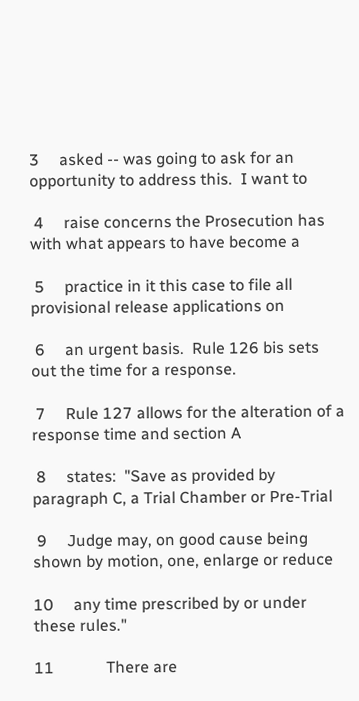3     asked -- was going to ask for an opportunity to address this.  I want to

 4     raise concerns the Prosecution has with what appears to have become a

 5     practice in it this case to file all provisional release applications on

 6     an urgent basis.  Rule 126 bis sets out the time for a response.

 7     Rule 127 allows for the alteration of a response time and section A

 8     states:  "Save as provided by paragraph C, a Trial Chamber or Pre-Trial

 9     Judge may, on good cause being shown by motion, one, enlarge or reduce

10     any time prescribed by or under these rules."

11             There are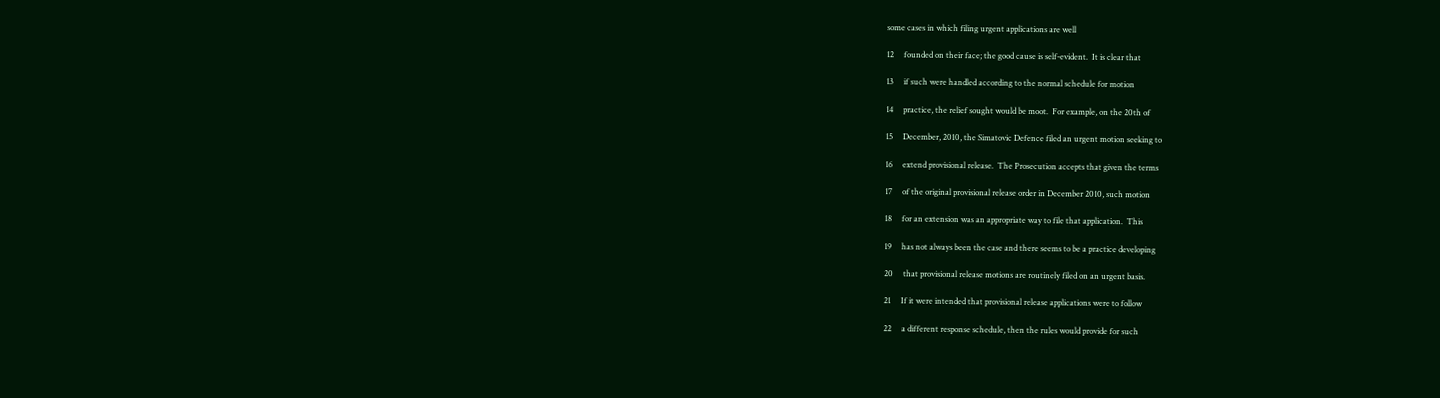some cases in which filing urgent applications are well

12     founded on their face; the good cause is self-evident.  It is clear that

13     if such were handled according to the normal schedule for motion

14     practice, the relief sought would be moot.  For example, on the 20th of

15     December, 2010, the Simatovic Defence filed an urgent motion seeking to

16     extend provisional release.  The Prosecution accepts that given the terms

17     of the original provisional release order in December 2010, such motion

18     for an extension was an appropriate way to file that application.  This

19     has not always been the case and there seems to be a practice developing

20     that provisional release motions are routinely filed on an urgent basis.

21     If it were intended that provisional release applications were to follow

22     a different response schedule, then the rules would provide for such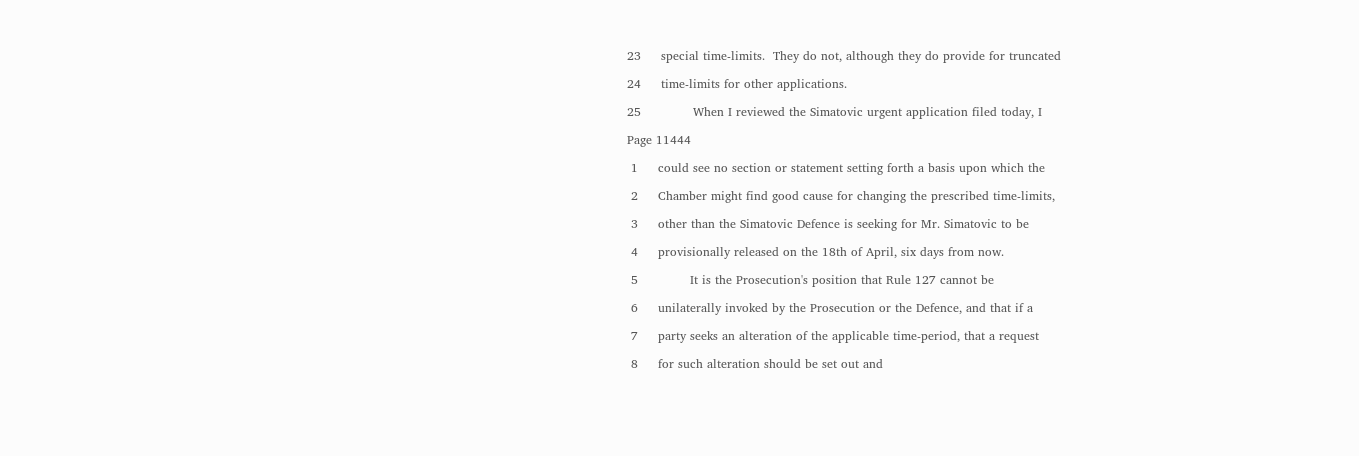23     special time-limits.  They do not, although they do provide for truncated

24     time-limits for other applications.

25             When I reviewed the Simatovic urgent application filed today, I

Page 11444

 1     could see no section or statement setting forth a basis upon which the

 2     Chamber might find good cause for changing the prescribed time-limits,

 3     other than the Simatovic Defence is seeking for Mr. Simatovic to be

 4     provisionally released on the 18th of April, six days from now.

 5             It is the Prosecution's position that Rule 127 cannot be

 6     unilaterally invoked by the Prosecution or the Defence, and that if a

 7     party seeks an alteration of the applicable time-period, that a request

 8     for such alteration should be set out and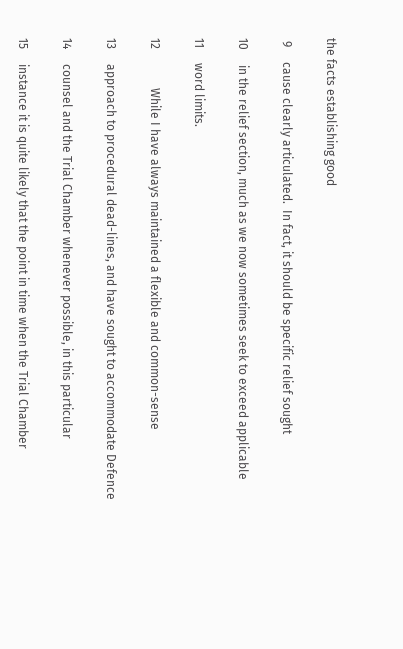the facts establishing good

 9     cause clearly articulated.  In fact, it should be specific relief sought

10     in the relief section, much as we now sometimes seek to exceed applicable

11     word limits.

12             While I have always maintained a flexible and common-sense

13     approach to procedural dead-lines, and have sought to accommodate Defence

14     counsel and the Trial Chamber whenever possible, in this particular

15     instance it is quite likely that the point in time when the Trial Chamber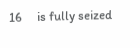16     is fully seized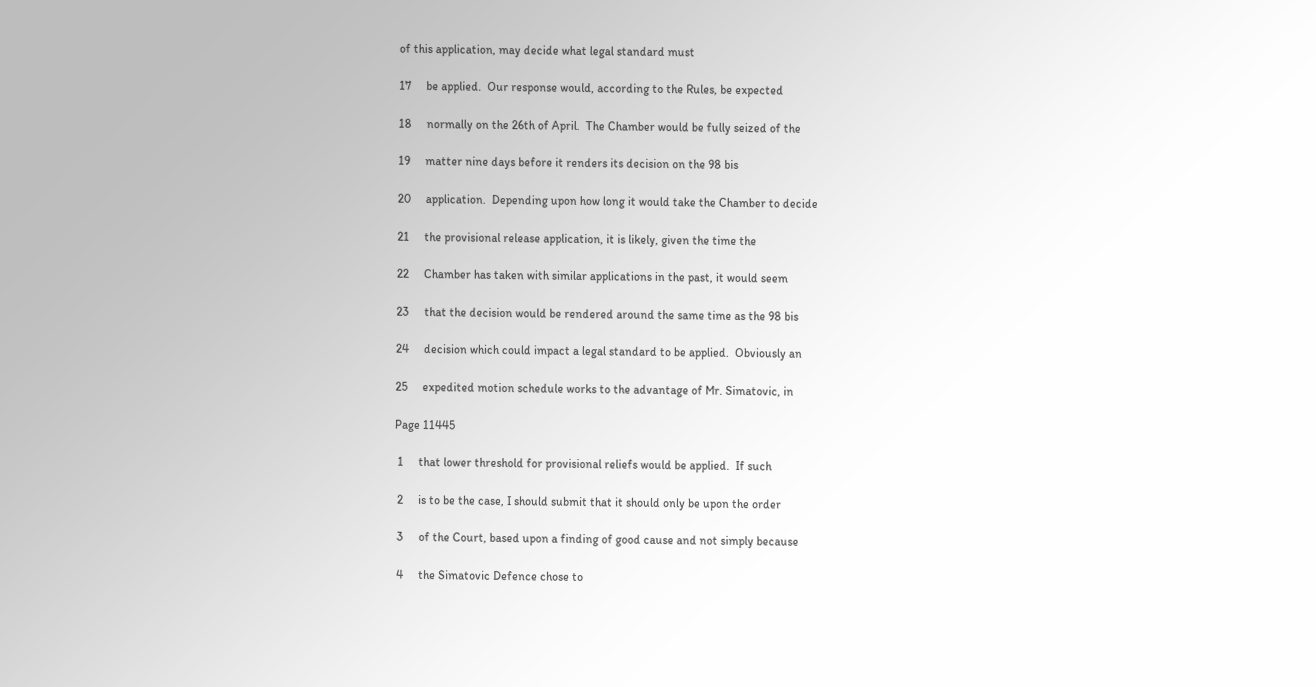of this application, may decide what legal standard must

17     be applied.  Our response would, according to the Rules, be expected

18     normally on the 26th of April.  The Chamber would be fully seized of the

19     matter nine days before it renders its decision on the 98 bis

20     application.  Depending upon how long it would take the Chamber to decide

21     the provisional release application, it is likely, given the time the

22     Chamber has taken with similar applications in the past, it would seem

23     that the decision would be rendered around the same time as the 98 bis

24     decision which could impact a legal standard to be applied.  Obviously an

25     expedited motion schedule works to the advantage of Mr. Simatovic, in

Page 11445

 1     that lower threshold for provisional reliefs would be applied.  If such

 2     is to be the case, I should submit that it should only be upon the order

 3     of the Court, based upon a finding of good cause and not simply because

 4     the Simatovic Defence chose to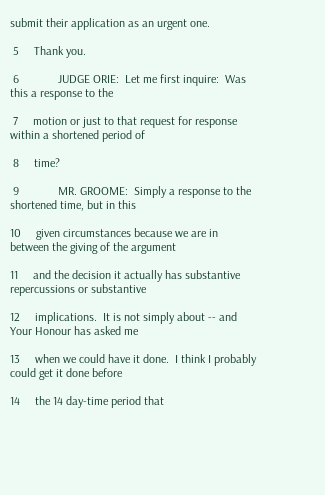submit their application as an urgent one.

 5     Thank you.

 6             JUDGE ORIE:  Let me first inquire:  Was this a response to the

 7     motion or just to that request for response within a shortened period of

 8     time?

 9             MR. GROOME:  Simply a response to the shortened time, but in this

10     given circumstances because we are in between the giving of the argument

11     and the decision it actually has substantive repercussions or substantive

12     implications.  It is not simply about -- and Your Honour has asked me

13     when we could have it done.  I think I probably could get it done before

14     the 14 day-time period that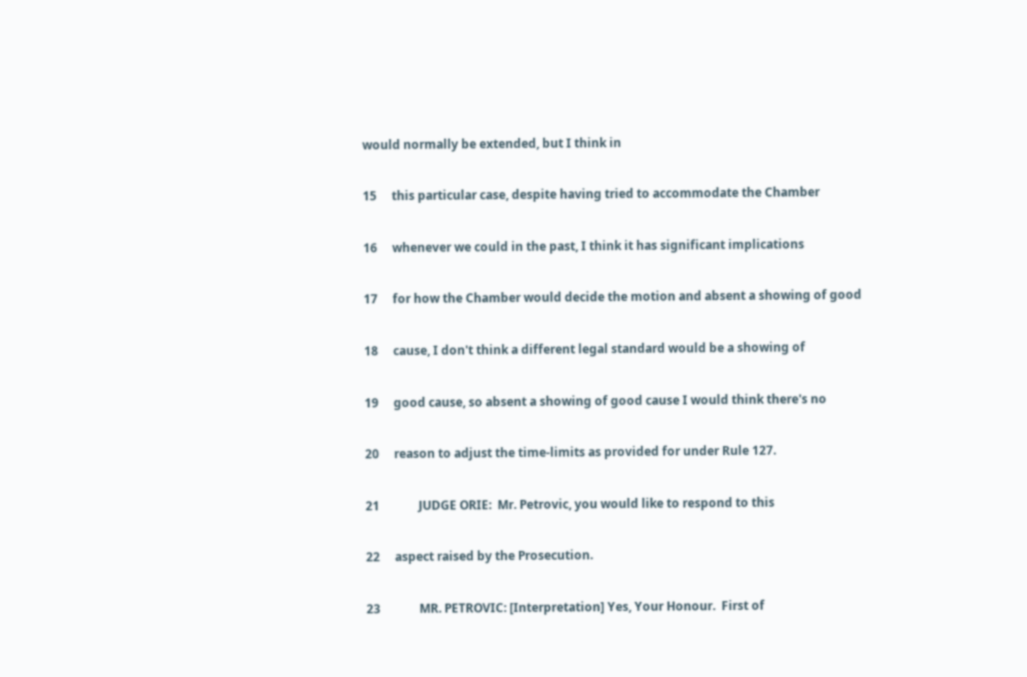would normally be extended, but I think in

15     this particular case, despite having tried to accommodate the Chamber

16     whenever we could in the past, I think it has significant implications

17     for how the Chamber would decide the motion and absent a showing of good

18     cause, I don't think a different legal standard would be a showing of

19     good cause, so absent a showing of good cause I would think there's no

20     reason to adjust the time-limits as provided for under Rule 127.

21             JUDGE ORIE:  Mr. Petrovic, you would like to respond to this

22     aspect raised by the Prosecution.

23             MR. PETROVIC: [Interpretation] Yes, Your Honour.  First of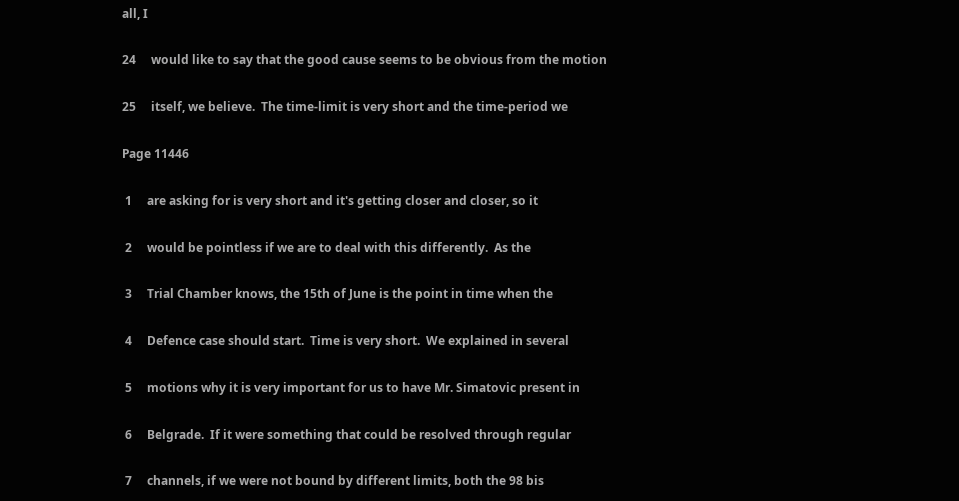all, I

24     would like to say that the good cause seems to be obvious from the motion

25     itself, we believe.  The time-limit is very short and the time-period we

Page 11446

 1     are asking for is very short and it's getting closer and closer, so it

 2     would be pointless if we are to deal with this differently.  As the

 3     Trial Chamber knows, the 15th of June is the point in time when the

 4     Defence case should start.  Time is very short.  We explained in several

 5     motions why it is very important for us to have Mr. Simatovic present in

 6     Belgrade.  If it were something that could be resolved through regular

 7     channels, if we were not bound by different limits, both the 98 bis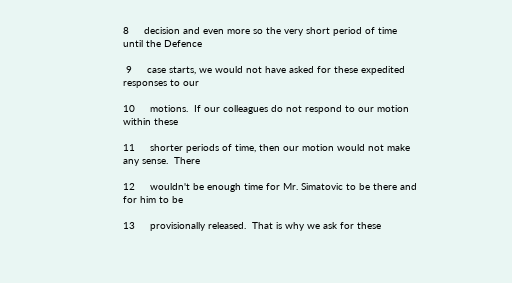8     decision and even more so the very short period of time until the Defence

 9     case starts, we would not have asked for these expedited responses to our

10     motions.  If our colleagues do not respond to our motion within these

11     shorter periods of time, then our motion would not make any sense.  There

12     wouldn't be enough time for Mr. Simatovic to be there and for him to be

13     provisionally released.  That is why we ask for these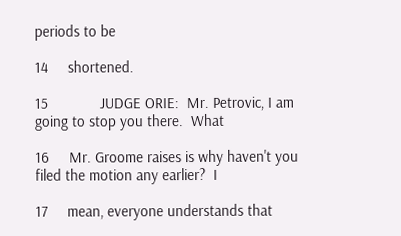periods to be

14     shortened.

15             JUDGE ORIE:  Mr. Petrovic, I am going to stop you there.  What

16     Mr. Groome raises is why haven't you filed the motion any earlier?  I

17     mean, everyone understands that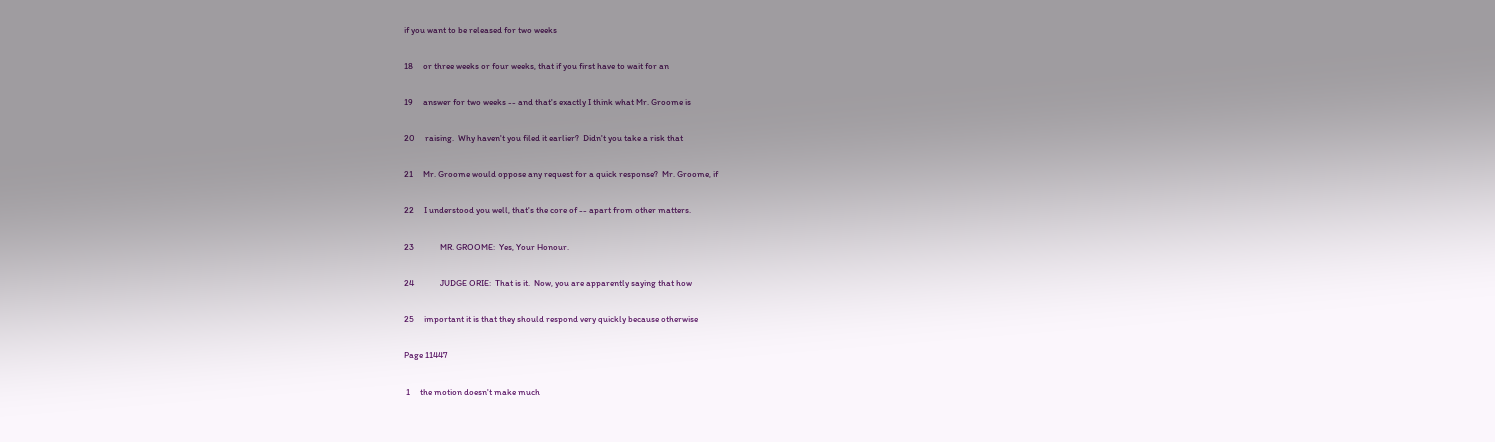if you want to be released for two weeks

18     or three weeks or four weeks, that if you first have to wait for an

19     answer for two weeks -- and that's exactly I think what Mr. Groome is

20     raising.  Why haven't you filed it earlier?  Didn't you take a risk that

21     Mr. Groome would oppose any request for a quick response?  Mr. Groome, if

22     I understood you well, that's the core of -- apart from other matters.

23             MR. GROOME:  Yes, Your Honour.

24             JUDGE ORIE:  That is it.  Now, you are apparently saying that how

25     important it is that they should respond very quickly because otherwise

Page 11447

 1     the motion doesn't make much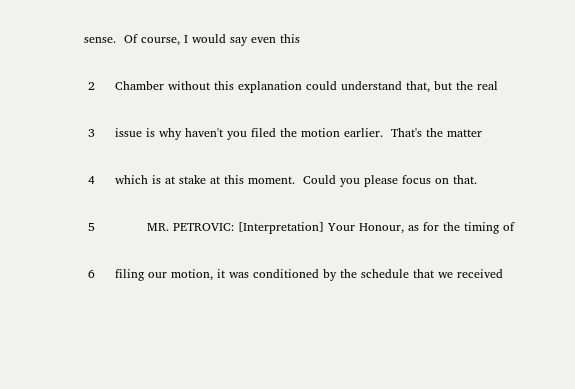sense.  Of course, I would say even this

 2     Chamber without this explanation could understand that, but the real

 3     issue is why haven't you filed the motion earlier.  That's the matter

 4     which is at stake at this moment.  Could you please focus on that.

 5             MR. PETROVIC: [Interpretation] Your Honour, as for the timing of

 6     filing our motion, it was conditioned by the schedule that we received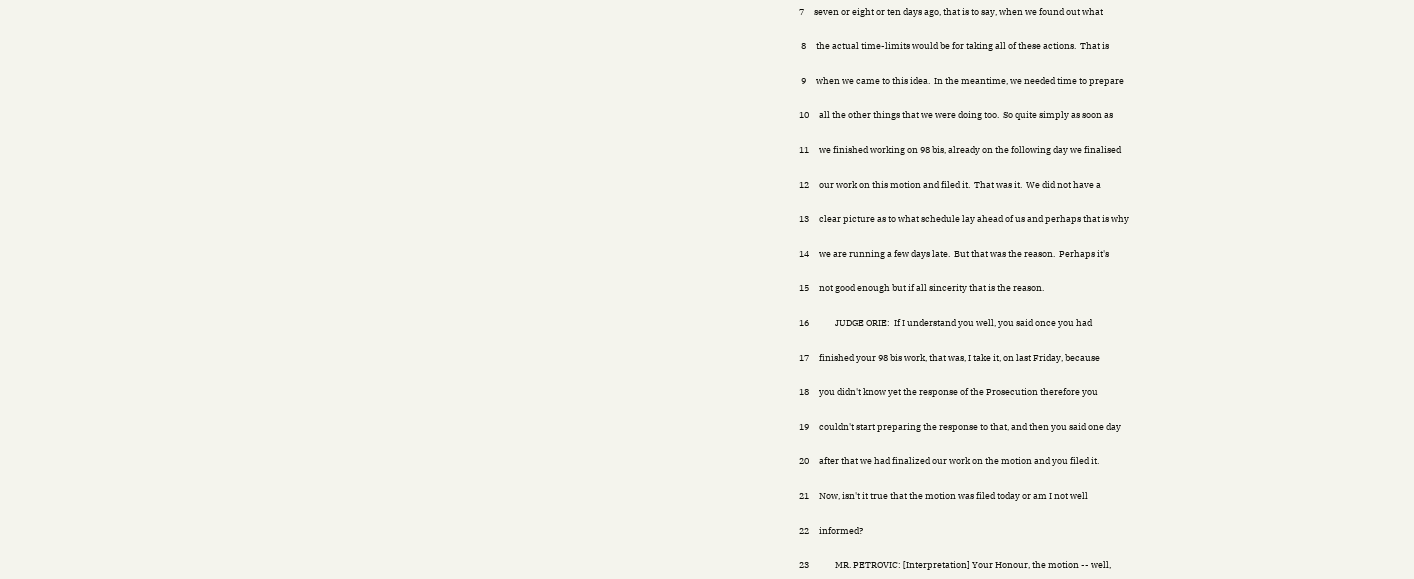7     seven or eight or ten days ago, that is to say, when we found out what

 8     the actual time-limits would be for taking all of these actions.  That is

 9     when we came to this idea.  In the meantime, we needed time to prepare

10     all the other things that we were doing too.  So quite simply as soon as

11     we finished working on 98 bis, already on the following day we finalised

12     our work on this motion and filed it.  That was it.  We did not have a

13     clear picture as to what schedule lay ahead of us and perhaps that is why

14     we are running a few days late.  But that was the reason.  Perhaps it's

15     not good enough but if all sincerity that is the reason.

16             JUDGE ORIE:  If I understand you well, you said once you had

17     finished your 98 bis work, that was, I take it, on last Friday, because

18     you didn't know yet the response of the Prosecution therefore you

19     couldn't start preparing the response to that, and then you said one day

20     after that we had finalized our work on the motion and you filed it.

21     Now, isn't it true that the motion was filed today or am I not well

22     informed?

23             MR. PETROVIC: [Interpretation] Your Honour, the motion -- well,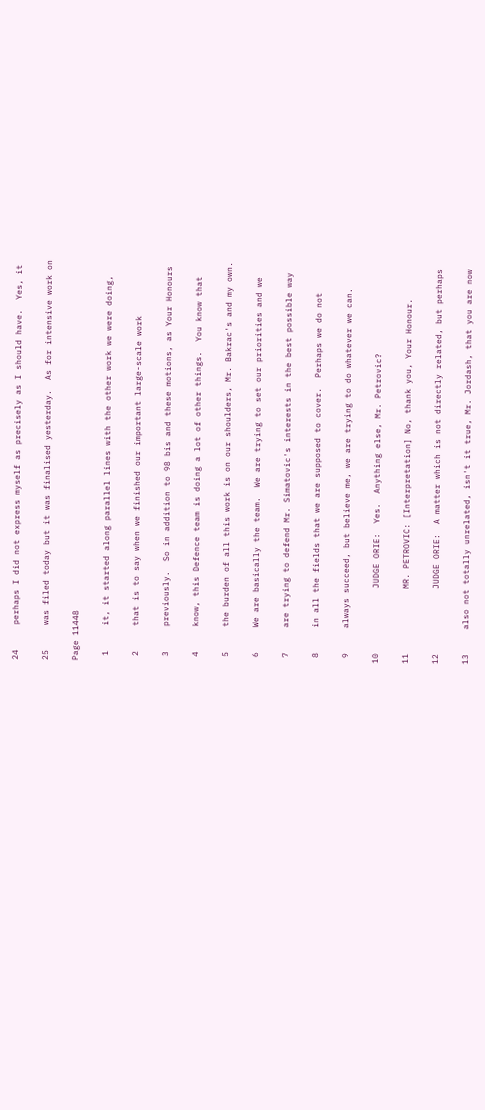24     perhaps I did not express myself as precisely as I should have.  Yes, it

25     was filed today but it was finalised yesterday.  As for intensive work on

Page 11448

 1     it, it started along parallel lines with the other work we were doing,

 2     that is to say when we finished our important large-scale work

 3     previously.  So in addition to 98 bis and these motions, as Your Honours

 4     know, this Defence team is doing a lot of other things.  You know that

 5     the burden of all this work is on our shoulders, Mr. Bakrac's and my own.

 6     We are basically the team.  We are trying to set our priorities and we

 7     are trying to defend Mr. Simatovic's interests in the best possible way

 8     in all the fields that we are supposed to cover.  Perhaps we do not

 9     always succeed, but believe me, we are trying to do whatever we can.

10             JUDGE ORIE:  Yes.  Anything else, Mr. Petrovic?

11             MR. PETROVIC: [Interpretation] No, thank you, Your Honour.

12             JUDGE ORIE:  A matter which is not directly related, but perhaps

13     also not totally unrelated, isn't it true, Mr. Jordash, that you are now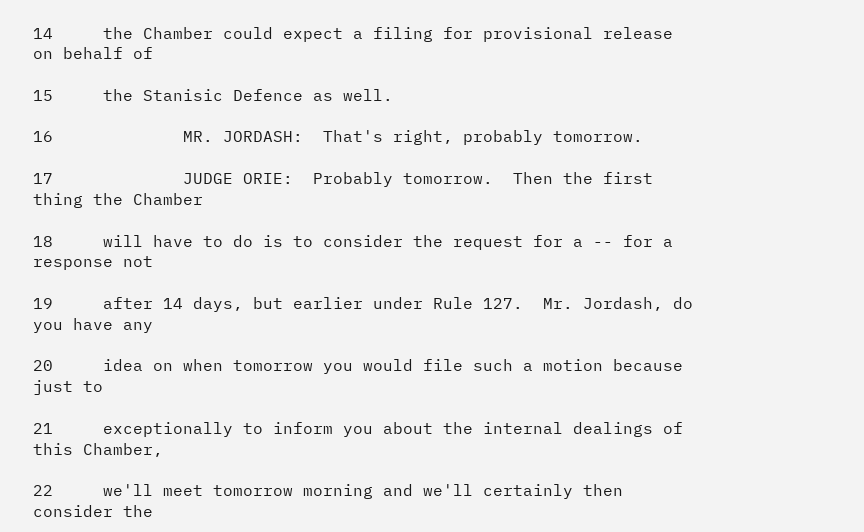14     the Chamber could expect a filing for provisional release on behalf of

15     the Stanisic Defence as well.

16             MR. JORDASH:  That's right, probably tomorrow.

17             JUDGE ORIE:  Probably tomorrow.  Then the first thing the Chamber

18     will have to do is to consider the request for a -- for a response not

19     after 14 days, but earlier under Rule 127.  Mr. Jordash, do you have any

20     idea on when tomorrow you would file such a motion because just to

21     exceptionally to inform you about the internal dealings of this Chamber,

22     we'll meet tomorrow morning and we'll certainly then consider the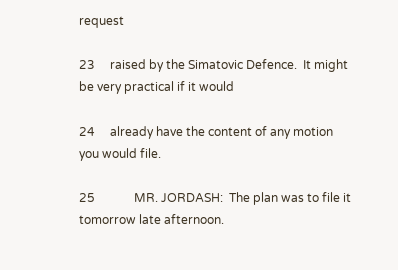request

23     raised by the Simatovic Defence.  It might be very practical if it would

24     already have the content of any motion you would file.

25             MR. JORDASH:  The plan was to file it tomorrow late afternoon.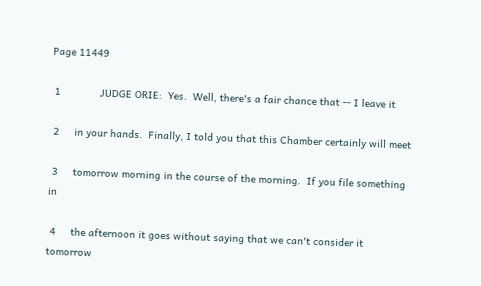Page 11449

 1             JUDGE ORIE:  Yes.  Well, there's a fair chance that -- I leave it

 2     in your hands.  Finally, I told you that this Chamber certainly will meet

 3     tomorrow morning in the course of the morning.  If you file something in

 4     the afternoon it goes without saying that we can't consider it tomorrow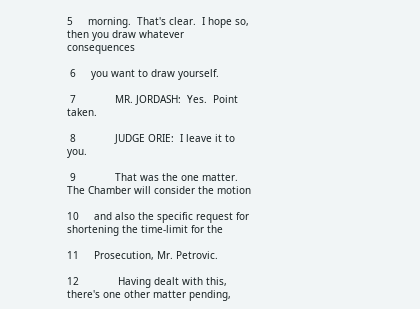5     morning.  That's clear.  I hope so, then you draw whatever consequences

 6     you want to draw yourself.

 7             MR. JORDASH:  Yes.  Point taken.

 8             JUDGE ORIE:  I leave it to you.

 9             That was the one matter.  The Chamber will consider the motion

10     and also the specific request for shortening the time-limit for the

11     Prosecution, Mr. Petrovic.

12             Having dealt with this, there's one other matter pending,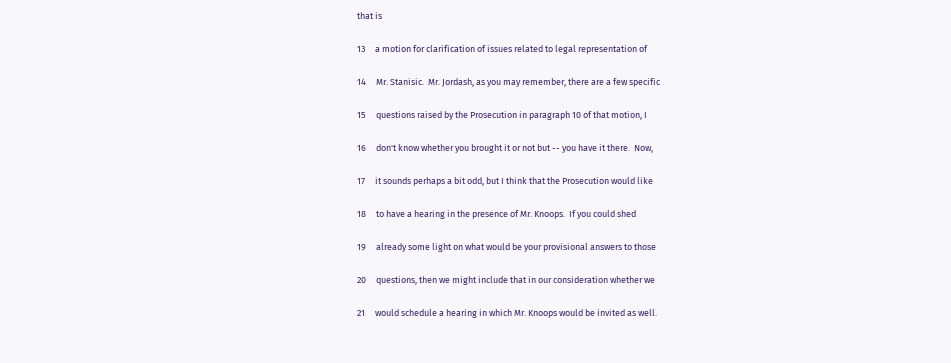that is

13     a motion for clarification of issues related to legal representation of

14     Mr. Stanisic.  Mr. Jordash, as you may remember, there are a few specific

15     questions raised by the Prosecution in paragraph 10 of that motion, I

16     don't know whether you brought it or not but -- you have it there.  Now,

17     it sounds perhaps a bit odd, but I think that the Prosecution would like

18     to have a hearing in the presence of Mr. Knoops.  If you could shed

19     already some light on what would be your provisional answers to those

20     questions, then we might include that in our consideration whether we

21     would schedule a hearing in which Mr. Knoops would be invited as well.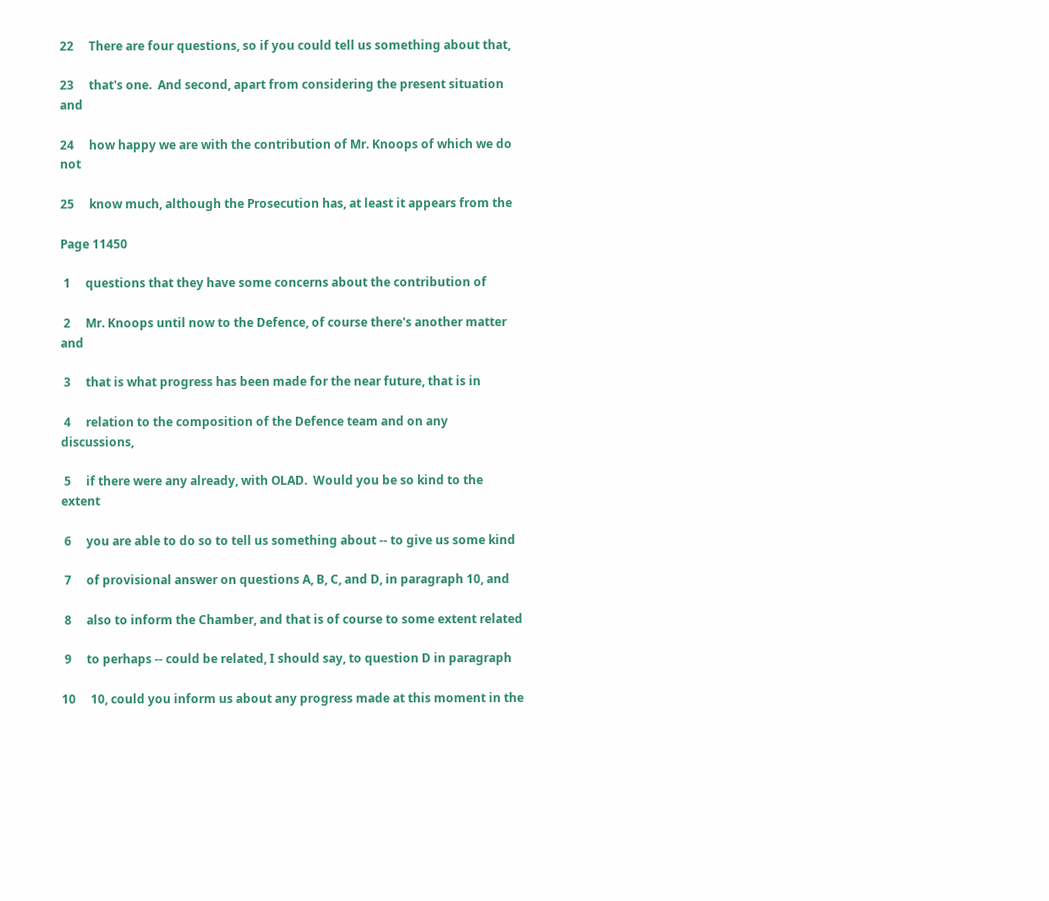22     There are four questions, so if you could tell us something about that,

23     that's one.  And second, apart from considering the present situation and

24     how happy we are with the contribution of Mr. Knoops of which we do not

25     know much, although the Prosecution has, at least it appears from the

Page 11450

 1     questions that they have some concerns about the contribution of

 2     Mr. Knoops until now to the Defence, of course there's another matter and

 3     that is what progress has been made for the near future, that is in

 4     relation to the composition of the Defence team and on any discussions,

 5     if there were any already, with OLAD.  Would you be so kind to the extent

 6     you are able to do so to tell us something about -- to give us some kind

 7     of provisional answer on questions A, B, C, and D, in paragraph 10, and

 8     also to inform the Chamber, and that is of course to some extent related

 9     to perhaps -- could be related, I should say, to question D in paragraph

10     10, could you inform us about any progress made at this moment in the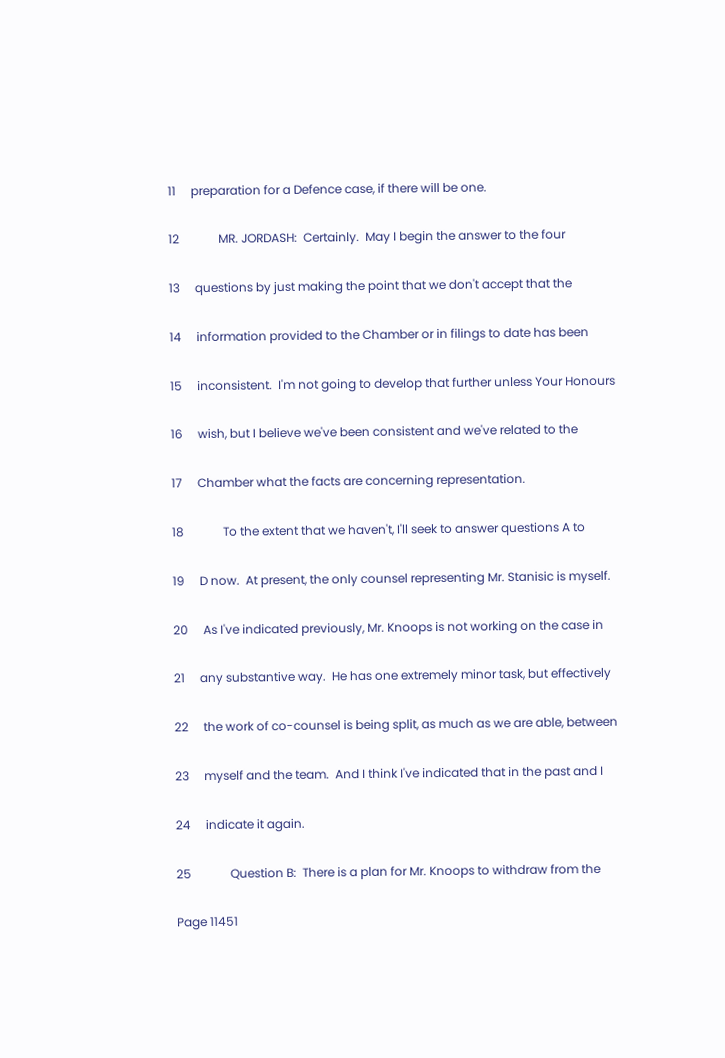11     preparation for a Defence case, if there will be one.

12             MR. JORDASH:  Certainly.  May I begin the answer to the four

13     questions by just making the point that we don't accept that the

14     information provided to the Chamber or in filings to date has been

15     inconsistent.  I'm not going to develop that further unless Your Honours

16     wish, but I believe we've been consistent and we've related to the

17     Chamber what the facts are concerning representation.

18             To the extent that we haven't, I'll seek to answer questions A to

19     D now.  At present, the only counsel representing Mr. Stanisic is myself.

20     As I've indicated previously, Mr. Knoops is not working on the case in

21     any substantive way.  He has one extremely minor task, but effectively

22     the work of co-counsel is being split, as much as we are able, between

23     myself and the team.  And I think I've indicated that in the past and I

24     indicate it again.

25             Question B:  There is a plan for Mr. Knoops to withdraw from the

Page 11451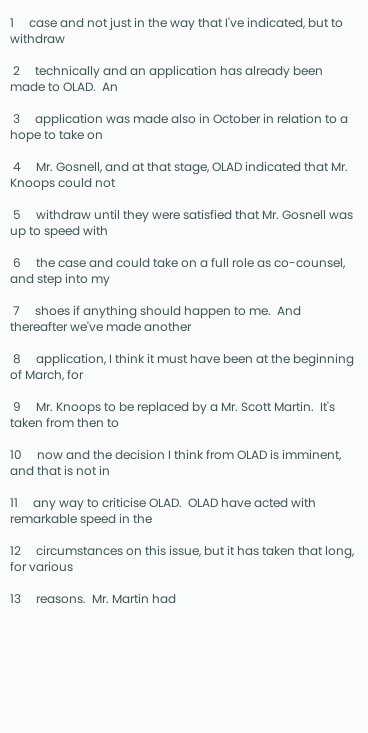1     case and not just in the way that I've indicated, but to withdraw

 2     technically and an application has already been made to OLAD.  An

 3     application was made also in October in relation to a hope to take on

 4     Mr. Gosnell, and at that stage, OLAD indicated that Mr. Knoops could not

 5     withdraw until they were satisfied that Mr. Gosnell was up to speed with

 6     the case and could take on a full role as co-counsel, and step into my

 7     shoes if anything should happen to me.  And thereafter we've made another

 8     application, I think it must have been at the beginning of March, for

 9     Mr. Knoops to be replaced by a Mr. Scott Martin.  It's taken from then to

10     now and the decision I think from OLAD is imminent, and that is not in

11     any way to criticise OLAD.  OLAD have acted with remarkable speed in the

12     circumstances on this issue, but it has taken that long, for various

13     reasons.  Mr. Martin had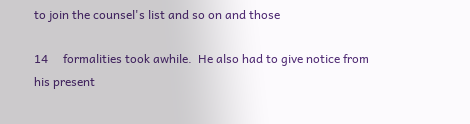to join the counsel's list and so on and those

14     formalities took awhile.  He also had to give notice from his present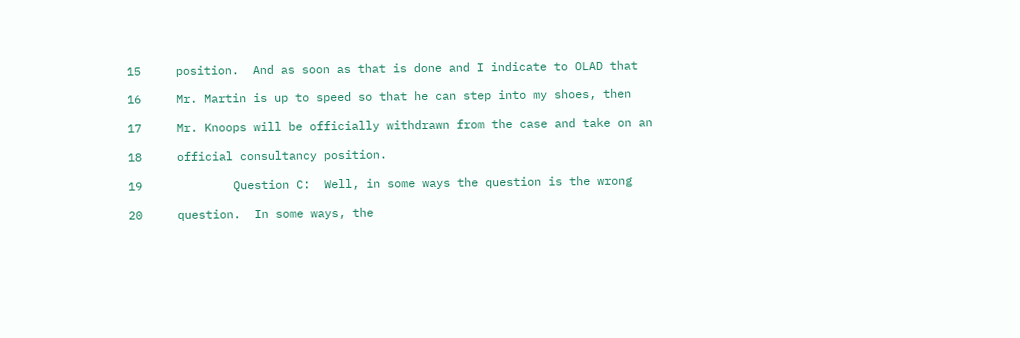15     position.  And as soon as that is done and I indicate to OLAD that

16     Mr. Martin is up to speed so that he can step into my shoes, then

17     Mr. Knoops will be officially withdrawn from the case and take on an

18     official consultancy position.

19             Question C:  Well, in some ways the question is the wrong

20     question.  In some ways, the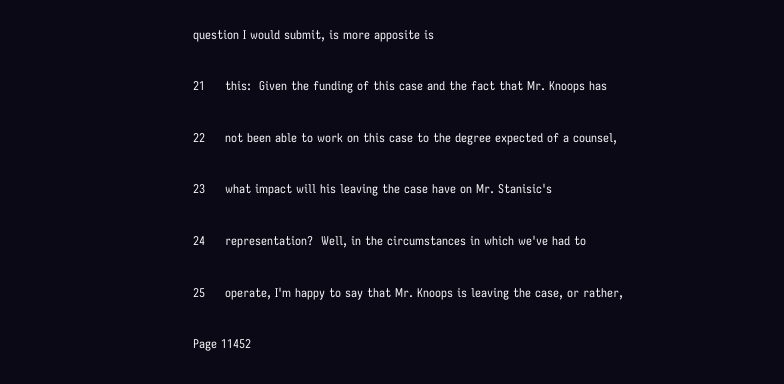question I would submit, is more apposite is

21     this:  Given the funding of this case and the fact that Mr. Knoops has

22     not been able to work on this case to the degree expected of a counsel,

23     what impact will his leaving the case have on Mr. Stanisic's

24     representation?  Well, in the circumstances in which we've had to

25     operate, I'm happy to say that Mr. Knoops is leaving the case, or rather,

Page 11452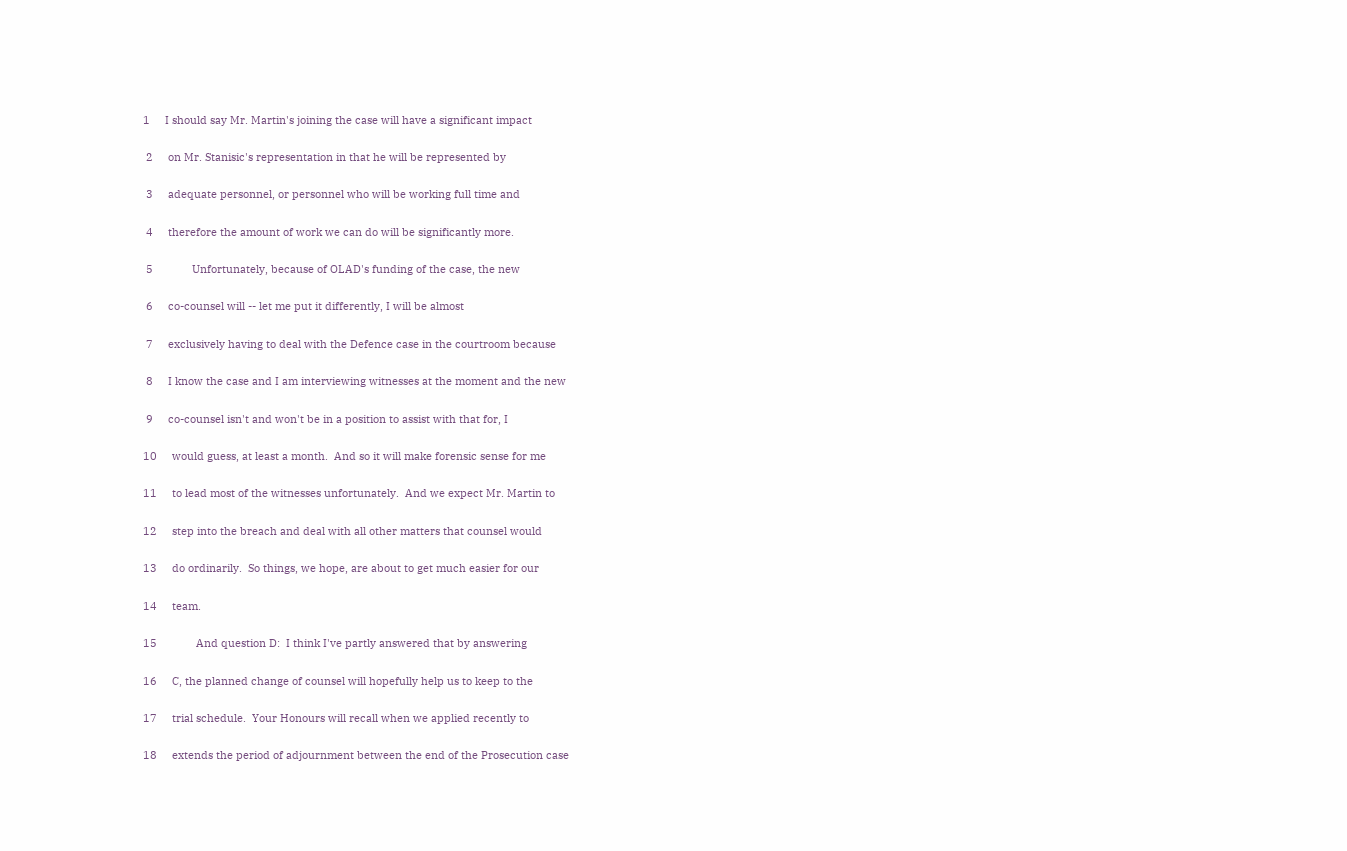1     I should say Mr. Martin's joining the case will have a significant impact

 2     on Mr. Stanisic's representation in that he will be represented by

 3     adequate personnel, or personnel who will be working full time and

 4     therefore the amount of work we can do will be significantly more.

 5             Unfortunately, because of OLAD's funding of the case, the new

 6     co-counsel will -- let me put it differently, I will be almost

 7     exclusively having to deal with the Defence case in the courtroom because

 8     I know the case and I am interviewing witnesses at the moment and the new

 9     co-counsel isn't and won't be in a position to assist with that for, I

10     would guess, at least a month.  And so it will make forensic sense for me

11     to lead most of the witnesses unfortunately.  And we expect Mr. Martin to

12     step into the breach and deal with all other matters that counsel would

13     do ordinarily.  So things, we hope, are about to get much easier for our

14     team.

15             And question D:  I think I've partly answered that by answering

16     C, the planned change of counsel will hopefully help us to keep to the

17     trial schedule.  Your Honours will recall when we applied recently to

18     extends the period of adjournment between the end of the Prosecution case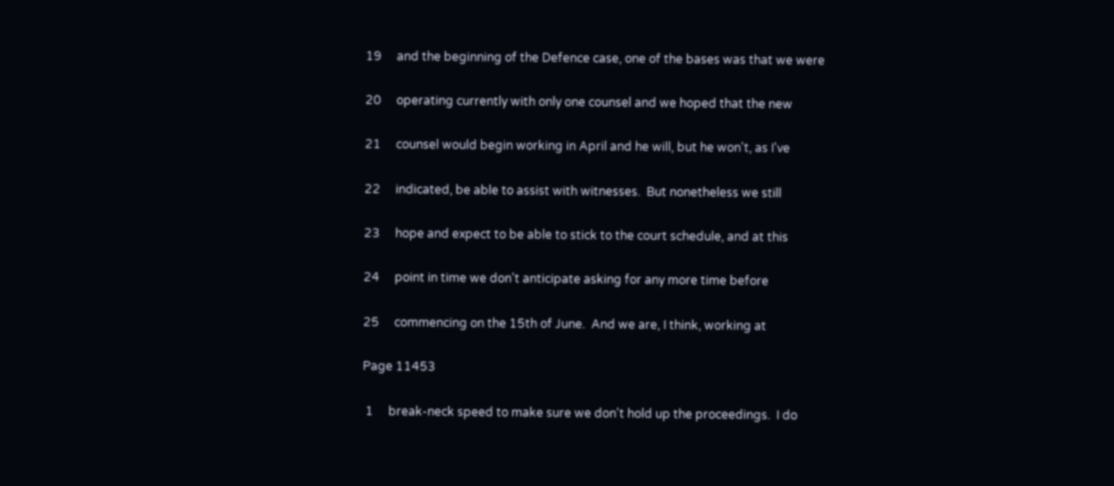19     and the beginning of the Defence case, one of the bases was that we were

20     operating currently with only one counsel and we hoped that the new

21     counsel would begin working in April and he will, but he won't, as I've

22     indicated, be able to assist with witnesses.  But nonetheless we still

23     hope and expect to be able to stick to the court schedule, and at this

24     point in time we don't anticipate asking for any more time before

25     commencing on the 15th of June.  And we are, I think, working at

Page 11453

 1     break-neck speed to make sure we don't hold up the proceedings.  I do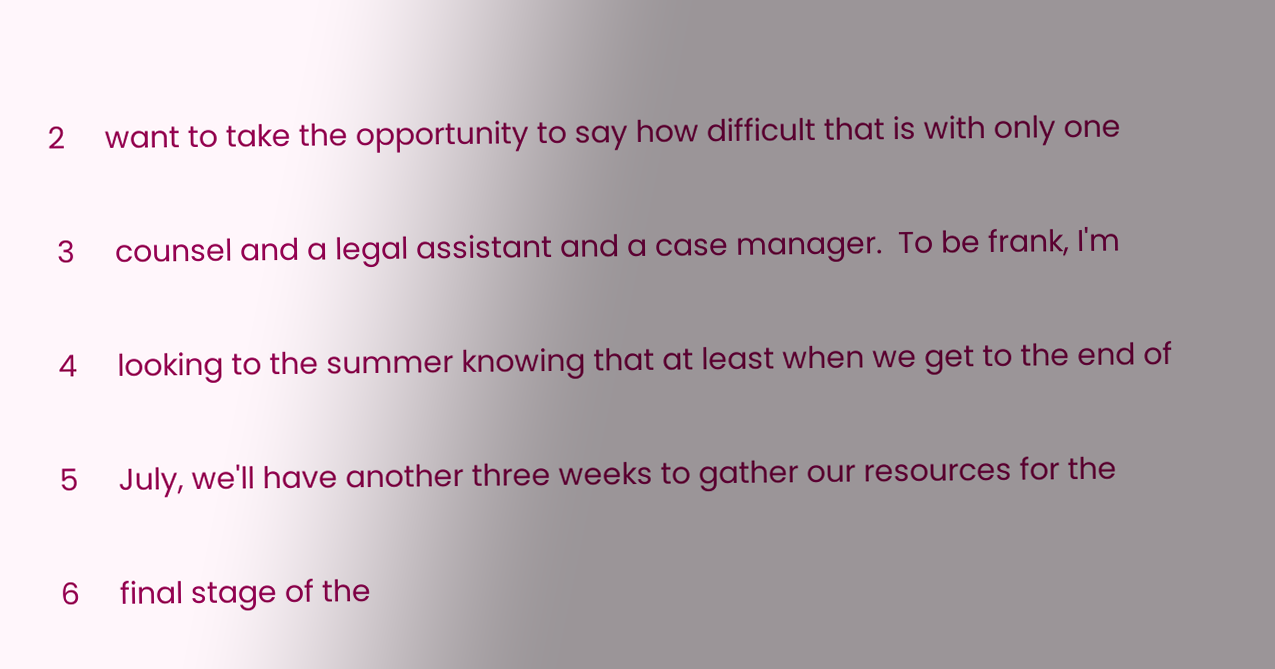2     want to take the opportunity to say how difficult that is with only one

 3     counsel and a legal assistant and a case manager.  To be frank, I'm

 4     looking to the summer knowing that at least when we get to the end of

 5     July, we'll have another three weeks to gather our resources for the

 6     final stage of the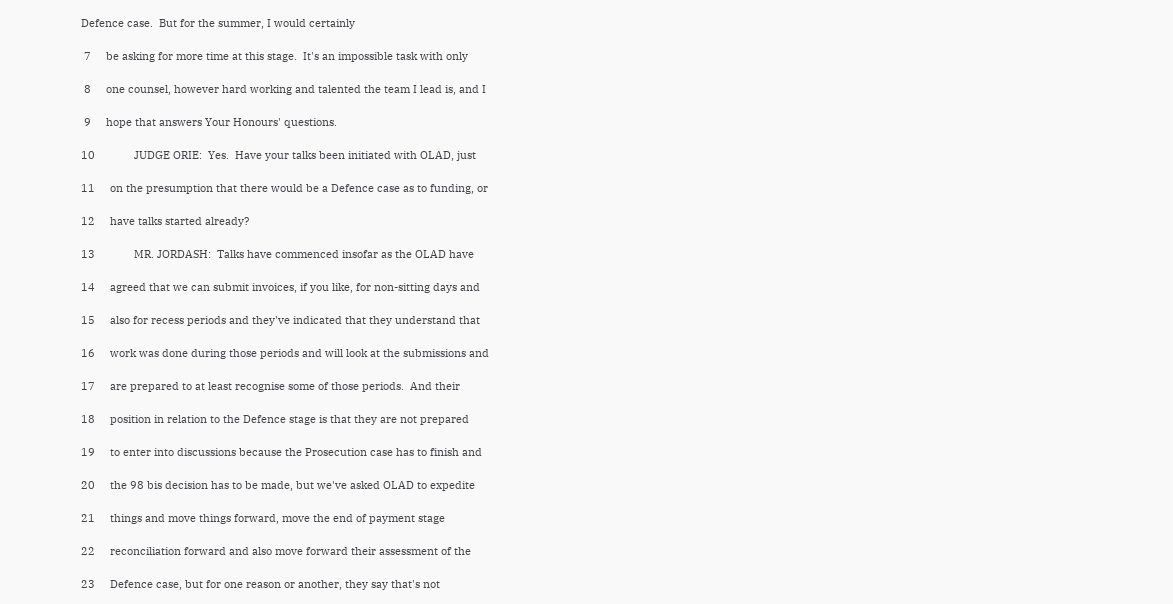Defence case.  But for the summer, I would certainly

 7     be asking for more time at this stage.  It's an impossible task with only

 8     one counsel, however hard working and talented the team I lead is, and I

 9     hope that answers Your Honours' questions.

10             JUDGE ORIE:  Yes.  Have your talks been initiated with OLAD, just

11     on the presumption that there would be a Defence case as to funding, or

12     have talks started already?

13             MR. JORDASH:  Talks have commenced insofar as the OLAD have

14     agreed that we can submit invoices, if you like, for non-sitting days and

15     also for recess periods and they've indicated that they understand that

16     work was done during those periods and will look at the submissions and

17     are prepared to at least recognise some of those periods.  And their

18     position in relation to the Defence stage is that they are not prepared

19     to enter into discussions because the Prosecution case has to finish and

20     the 98 bis decision has to be made, but we've asked OLAD to expedite

21     things and move things forward, move the end of payment stage

22     reconciliation forward and also move forward their assessment of the

23     Defence case, but for one reason or another, they say that's not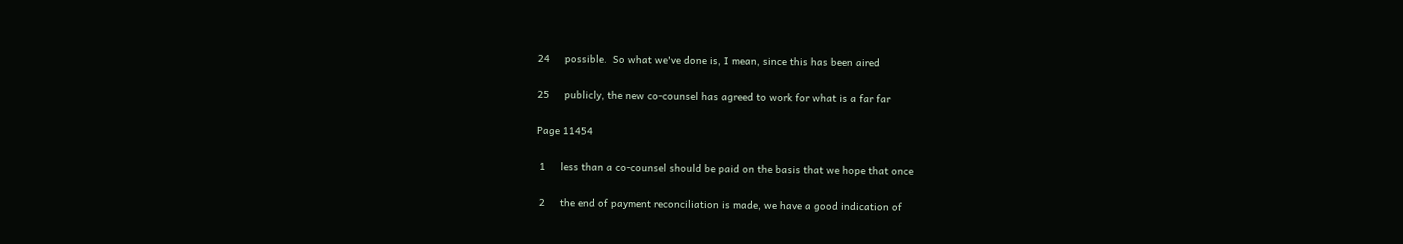24     possible.  So what we've done is, I mean, since this has been aired

25     publicly, the new co-counsel has agreed to work for what is a far far

Page 11454

 1     less than a co-counsel should be paid on the basis that we hope that once

 2     the end of payment reconciliation is made, we have a good indication of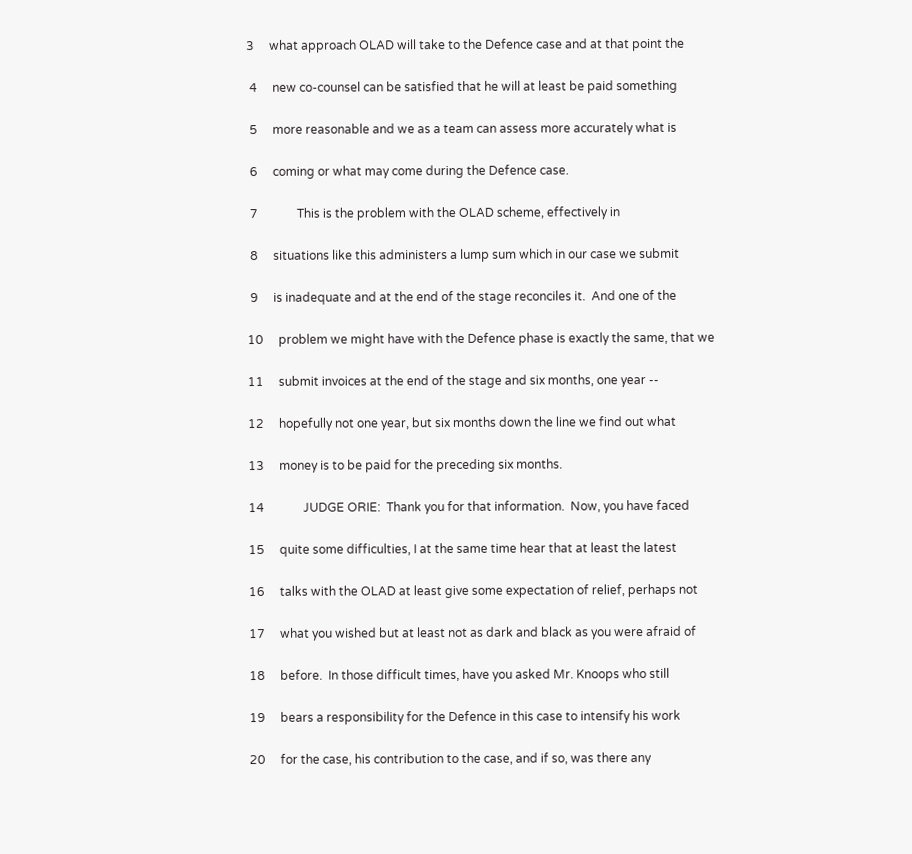3     what approach OLAD will take to the Defence case and at that point the

 4     new co-counsel can be satisfied that he will at least be paid something

 5     more reasonable and we as a team can assess more accurately what is

 6     coming or what may come during the Defence case.

 7             This is the problem with the OLAD scheme, effectively in

 8     situations like this administers a lump sum which in our case we submit

 9     is inadequate and at the end of the stage reconciles it.  And one of the

10     problem we might have with the Defence phase is exactly the same, that we

11     submit invoices at the end of the stage and six months, one year --

12     hopefully not one year, but six months down the line we find out what

13     money is to be paid for the preceding six months.

14             JUDGE ORIE:  Thank you for that information.  Now, you have faced

15     quite some difficulties, I at the same time hear that at least the latest

16     talks with the OLAD at least give some expectation of relief, perhaps not

17     what you wished but at least not as dark and black as you were afraid of

18     before.  In those difficult times, have you asked Mr. Knoops who still

19     bears a responsibility for the Defence in this case to intensify his work

20     for the case, his contribution to the case, and if so, was there any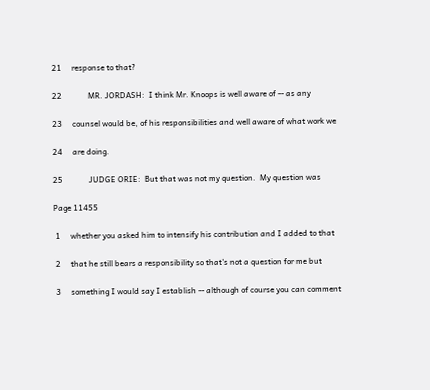21     response to that?

22             MR. JORDASH:  I think Mr. Knoops is well aware of -- as any

23     counsel would be, of his responsibilities and well aware of what work we

24     are doing.

25             JUDGE ORIE:  But that was not my question.  My question was

Page 11455

 1     whether you asked him to intensify his contribution and I added to that

 2     that he still bears a responsibility so that's not a question for me but

 3     something I would say I establish -- although of course you can comment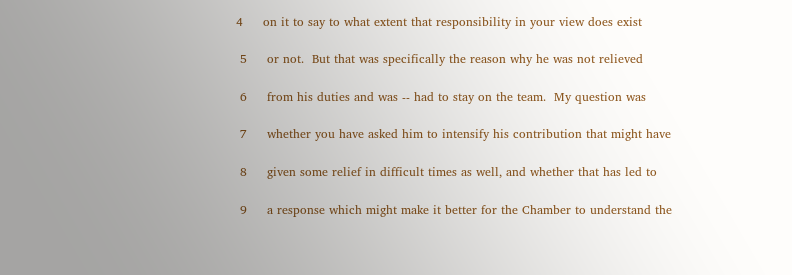4     on it to say to what extent that responsibility in your view does exist

 5     or not.  But that was specifically the reason why he was not relieved

 6     from his duties and was -- had to stay on the team.  My question was

 7     whether you have asked him to intensify his contribution that might have

 8     given some relief in difficult times as well, and whether that has led to

 9     a response which might make it better for the Chamber to understand the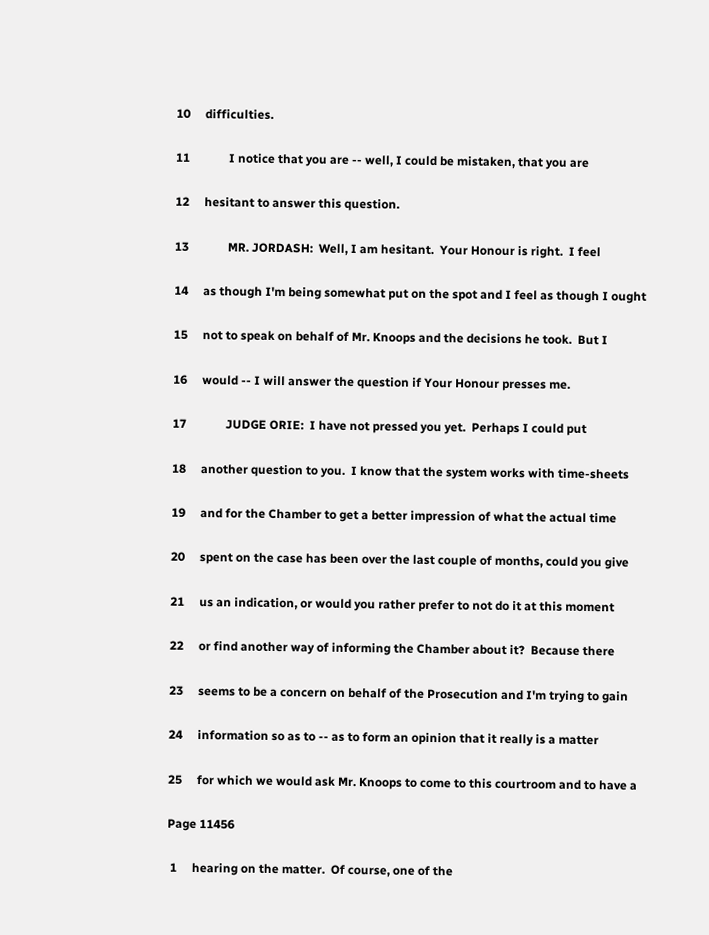10     difficulties.

11             I notice that you are -- well, I could be mistaken, that you are

12     hesitant to answer this question.

13             MR. JORDASH:  Well, I am hesitant.  Your Honour is right.  I feel

14     as though I'm being somewhat put on the spot and I feel as though I ought

15     not to speak on behalf of Mr. Knoops and the decisions he took.  But I

16     would -- I will answer the question if Your Honour presses me.

17             JUDGE ORIE:  I have not pressed you yet.  Perhaps I could put

18     another question to you.  I know that the system works with time-sheets

19     and for the Chamber to get a better impression of what the actual time

20     spent on the case has been over the last couple of months, could you give

21     us an indication, or would you rather prefer to not do it at this moment

22     or find another way of informing the Chamber about it?  Because there

23     seems to be a concern on behalf of the Prosecution and I'm trying to gain

24     information so as to -- as to form an opinion that it really is a matter

25     for which we would ask Mr. Knoops to come to this courtroom and to have a

Page 11456

 1     hearing on the matter.  Of course, one of the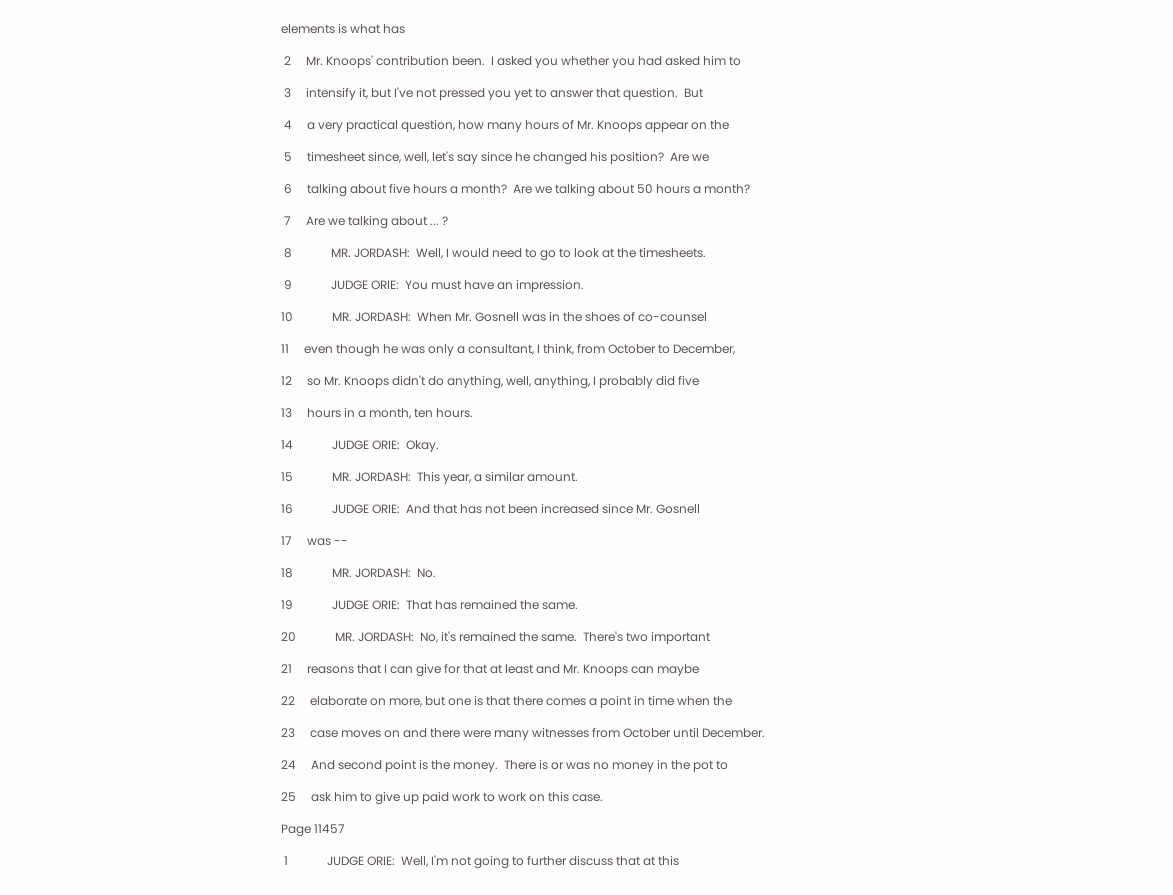elements is what has

 2     Mr. Knoops' contribution been.  I asked you whether you had asked him to

 3     intensify it, but I've not pressed you yet to answer that question.  But

 4     a very practical question, how many hours of Mr. Knoops appear on the

 5     timesheet since, well, let's say since he changed his position?  Are we

 6     talking about five hours a month?  Are we talking about 50 hours a month?

 7     Are we talking about ... ?

 8             MR. JORDASH:  Well, I would need to go to look at the timesheets.

 9             JUDGE ORIE:  You must have an impression.

10             MR. JORDASH:  When Mr. Gosnell was in the shoes of co-counsel

11     even though he was only a consultant, I think, from October to December,

12     so Mr. Knoops didn't do anything, well, anything, I probably did five

13     hours in a month, ten hours.

14             JUDGE ORIE:  Okay.

15             MR. JORDASH:  This year, a similar amount.

16             JUDGE ORIE:  And that has not been increased since Mr. Gosnell

17     was --

18             MR. JORDASH:  No.

19             JUDGE ORIE:  That has remained the same.

20             MR. JORDASH:  No, it's remained the same.  There's two important

21     reasons that I can give for that at least and Mr. Knoops can maybe

22     elaborate on more, but one is that there comes a point in time when the

23     case moves on and there were many witnesses from October until December.

24     And second point is the money.  There is or was no money in the pot to

25     ask him to give up paid work to work on this case.

Page 11457

 1             JUDGE ORIE:  Well, I'm not going to further discuss that at this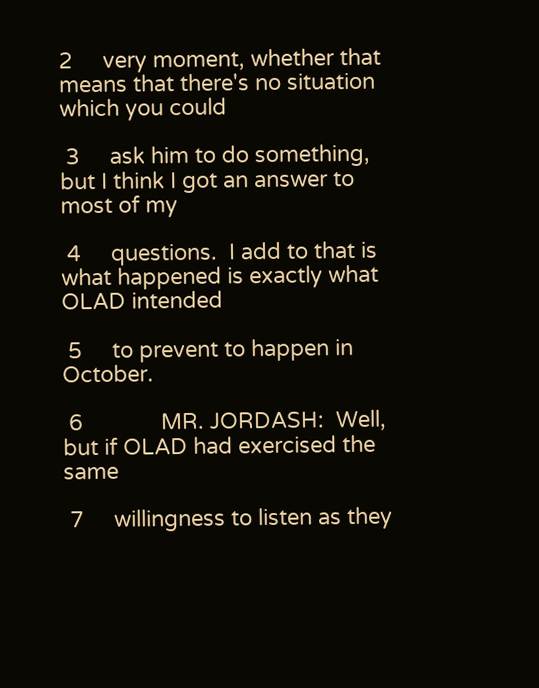2     very moment, whether that means that there's no situation which you could

 3     ask him to do something, but I think I got an answer to most of my

 4     questions.  I add to that is what happened is exactly what OLAD intended

 5     to prevent to happen in October.

 6             MR. JORDASH:  Well, but if OLAD had exercised the same

 7     willingness to listen as they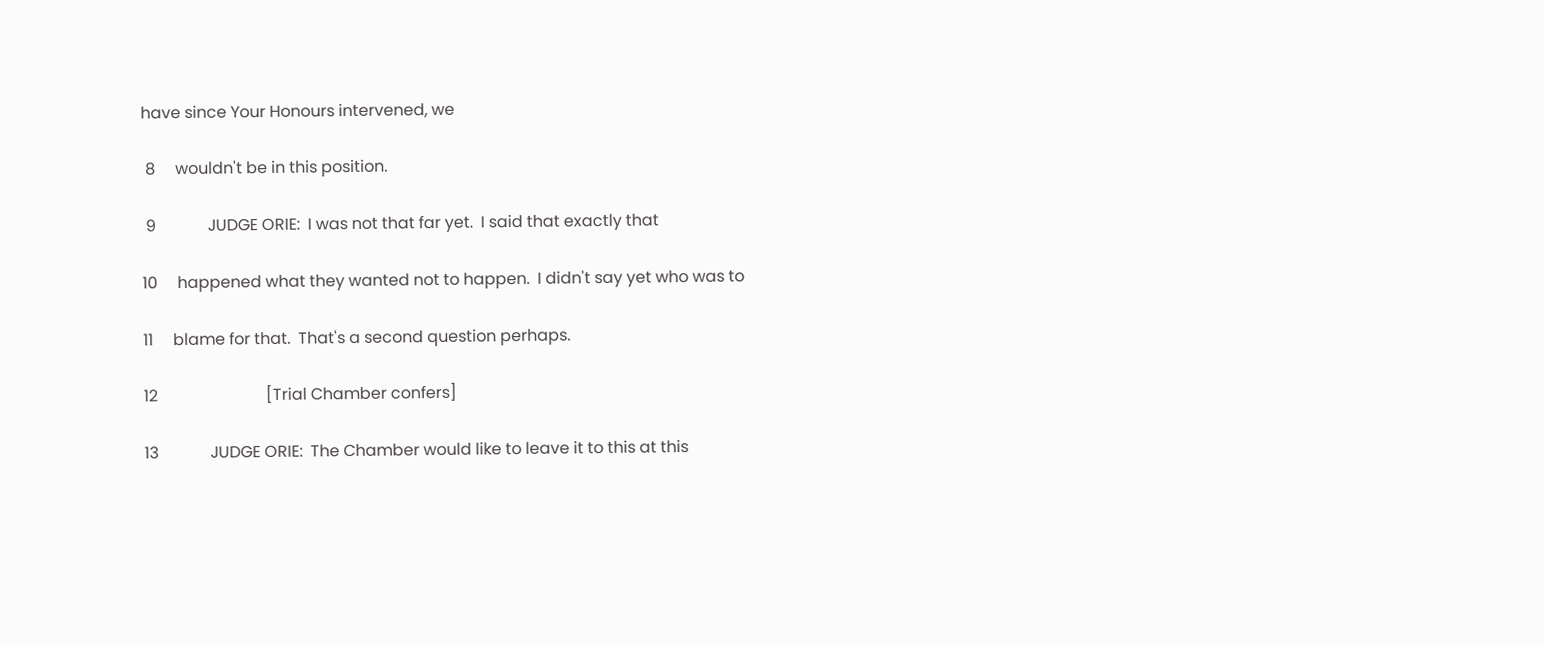have since Your Honours intervened, we

 8     wouldn't be in this position.

 9             JUDGE ORIE:  I was not that far yet.  I said that exactly that

10     happened what they wanted not to happen.  I didn't say yet who was to

11     blame for that.  That's a second question perhaps.

12                           [Trial Chamber confers]

13             JUDGE ORIE:  The Chamber would like to leave it to this at this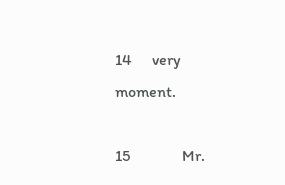14     very moment.

15             Mr.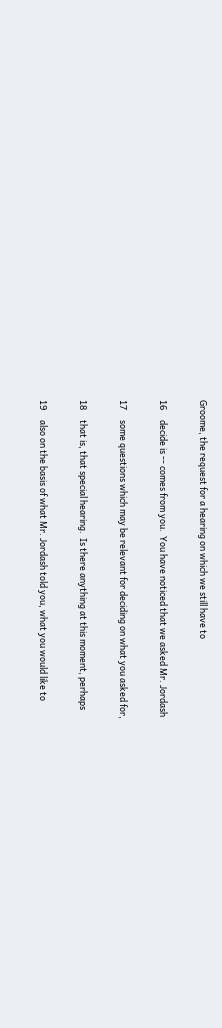Groome, the request for a hearing on which we still have to

16     decide is -- comes from you.  You have noticed that we asked Mr. Jordash

17     some questions which may be relevant for deciding on what you asked for,

18     that is, that special hearing.  Is there anything at this moment, perhaps

19     also on the basis of what Mr. Jordash told you, what you would like to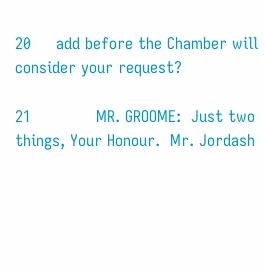20     add before the Chamber will consider your request?

21             MR. GROOME:  Just two things, Your Honour.  Mr. Jordash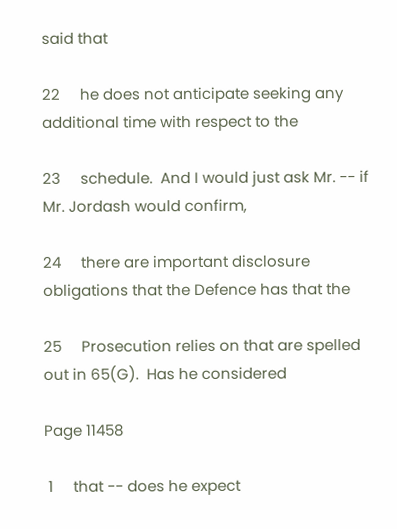said that

22     he does not anticipate seeking any additional time with respect to the

23     schedule.  And I would just ask Mr. -- if Mr. Jordash would confirm,

24     there are important disclosure obligations that the Defence has that the

25     Prosecution relies on that are spelled out in 65(G).  Has he considered

Page 11458

 1     that -- does he expect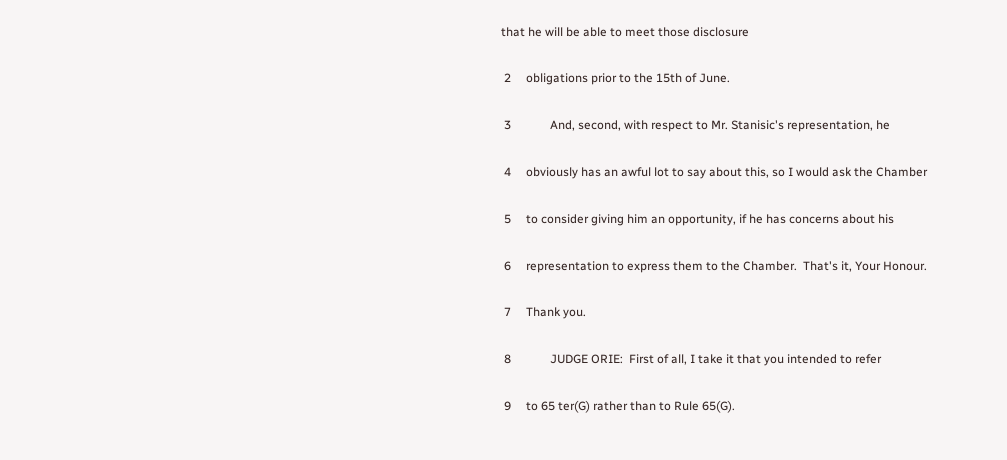that he will be able to meet those disclosure

 2     obligations prior to the 15th of June.

 3             And, second, with respect to Mr. Stanisic's representation, he

 4     obviously has an awful lot to say about this, so I would ask the Chamber

 5     to consider giving him an opportunity, if he has concerns about his

 6     representation to express them to the Chamber.  That's it, Your Honour.

 7     Thank you.

 8             JUDGE ORIE:  First of all, I take it that you intended to refer

 9     to 65 ter(G) rather than to Rule 65(G).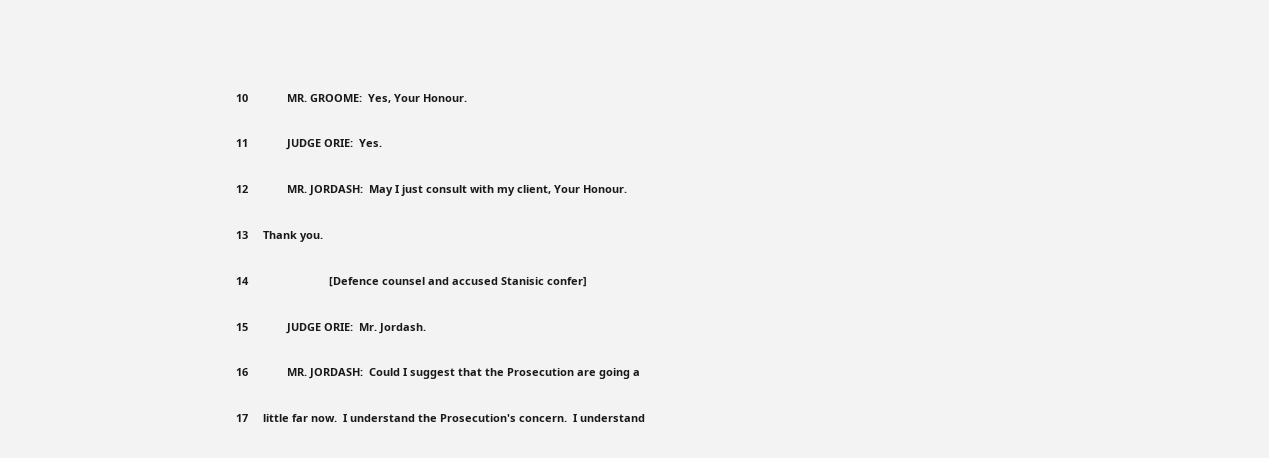10             MR. GROOME:  Yes, Your Honour.

11             JUDGE ORIE:  Yes.

12             MR. JORDASH:  May I just consult with my client, Your Honour.

13     Thank you.

14                           [Defence counsel and accused Stanisic confer]

15             JUDGE ORIE:  Mr. Jordash.

16             MR. JORDASH:  Could I suggest that the Prosecution are going a

17     little far now.  I understand the Prosecution's concern.  I understand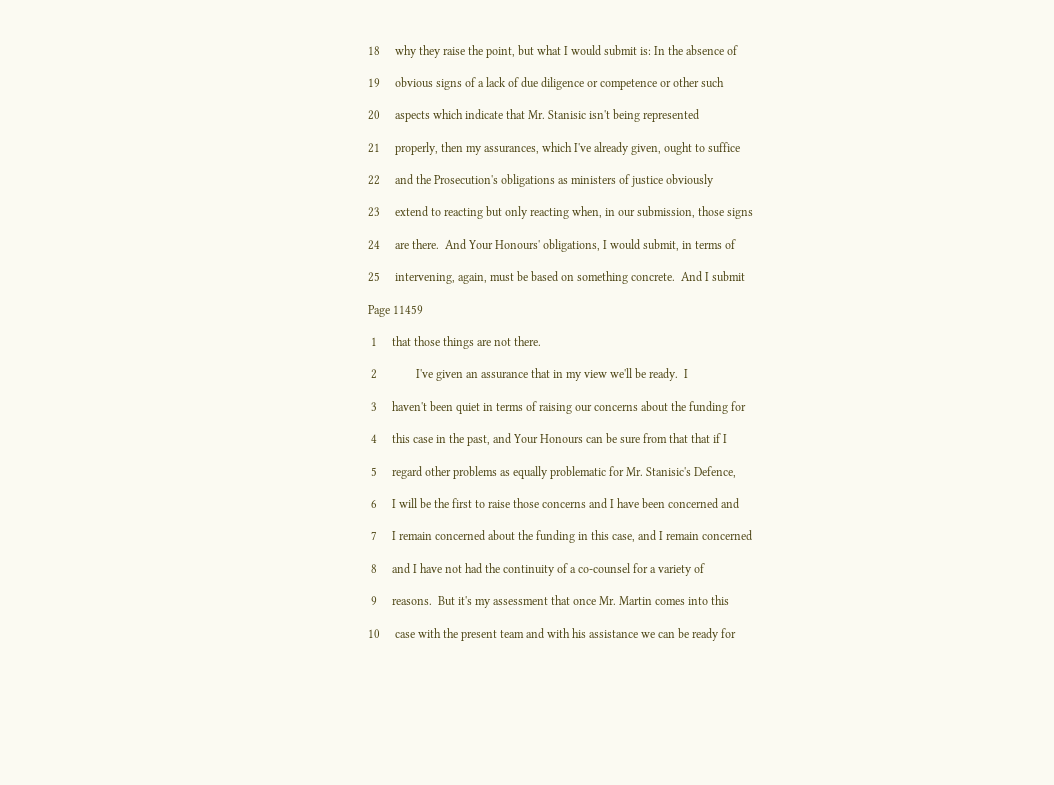18     why they raise the point, but what I would submit is: In the absence of

19     obvious signs of a lack of due diligence or competence or other such

20     aspects which indicate that Mr. Stanisic isn't being represented

21     properly, then my assurances, which I've already given, ought to suffice

22     and the Prosecution's obligations as ministers of justice obviously

23     extend to reacting but only reacting when, in our submission, those signs

24     are there.  And Your Honours' obligations, I would submit, in terms of

25     intervening, again, must be based on something concrete.  And I submit

Page 11459

 1     that those things are not there.

 2             I've given an assurance that in my view we'll be ready.  I

 3     haven't been quiet in terms of raising our concerns about the funding for

 4     this case in the past, and Your Honours can be sure from that that if I

 5     regard other problems as equally problematic for Mr. Stanisic's Defence,

 6     I will be the first to raise those concerns and I have been concerned and

 7     I remain concerned about the funding in this case, and I remain concerned

 8     and I have not had the continuity of a co-counsel for a variety of

 9     reasons.  But it's my assessment that once Mr. Martin comes into this

10     case with the present team and with his assistance we can be ready for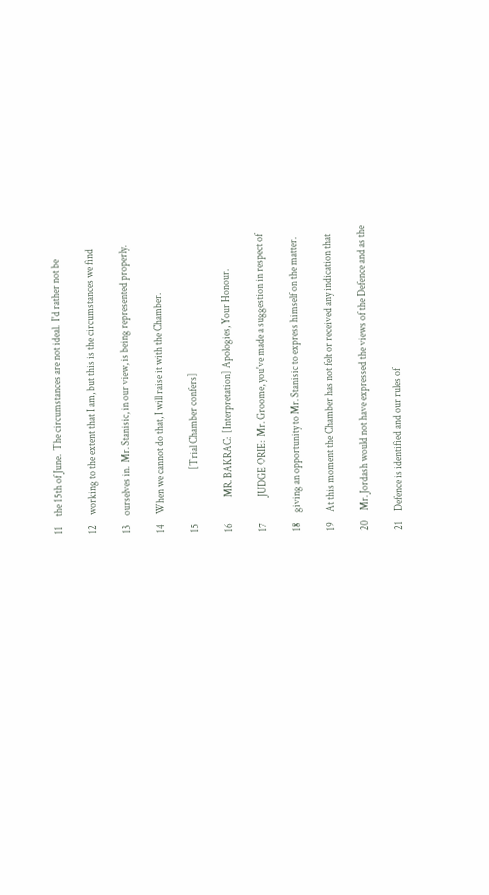11     the 15th of June.  The circumstances are not ideal.  I'd rather not be

12     working to the extent that I am, but this is the circumstances we find

13     ourselves in.  Mr. Stanisic, in our view, is being represented properly.

14     When we cannot do that, I will raise it with the Chamber.

15                           [Trial Chamber confers]

16             MR. BAKRAC:  [Interpretation] Apologies, Your Honour.

17             JUDGE ORIE:  Mr. Groome, you've made a suggestion in respect of

18     giving an opportunity to Mr. Stanisic to express himself on the matter.

19     At this moment the Chamber has not felt or received any indication that

20     Mr. Jordash would not have expressed the views of the Defence and as the

21     Defence is identified and our rules of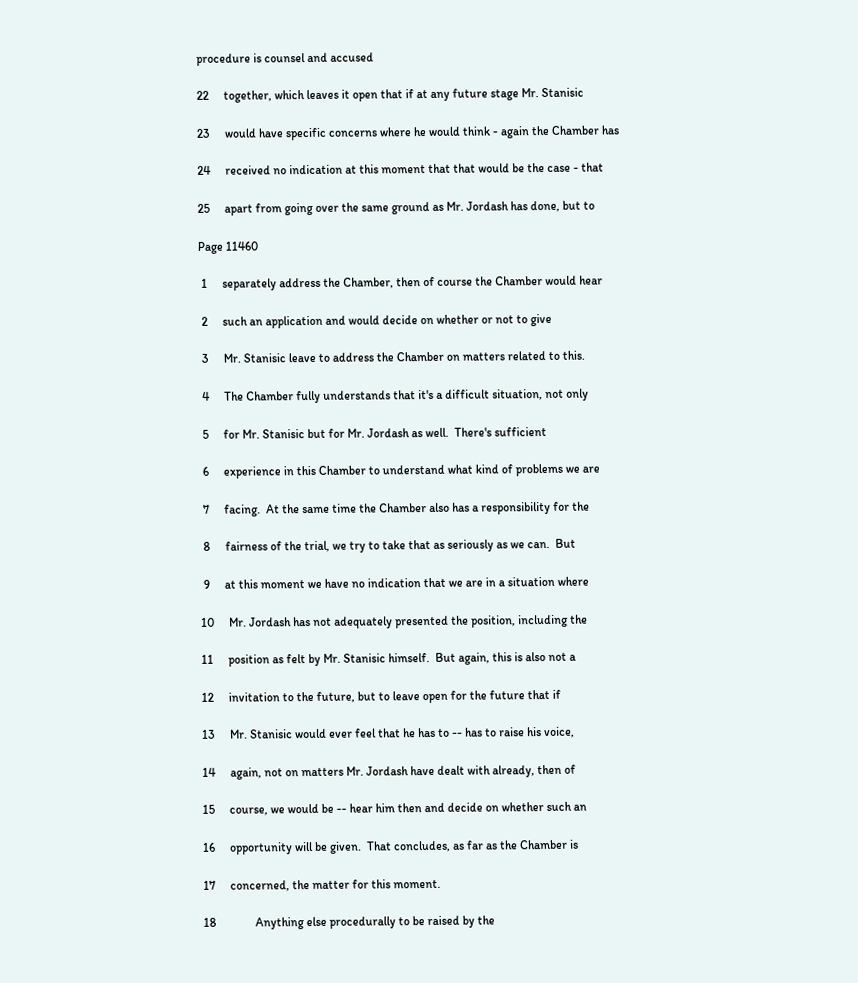procedure is counsel and accused

22     together, which leaves it open that if at any future stage Mr. Stanisic

23     would have specific concerns where he would think - again the Chamber has

24     received no indication at this moment that that would be the case - that

25     apart from going over the same ground as Mr. Jordash has done, but to

Page 11460

 1     separately address the Chamber, then of course the Chamber would hear

 2     such an application and would decide on whether or not to give

 3     Mr. Stanisic leave to address the Chamber on matters related to this.

 4     The Chamber fully understands that it's a difficult situation, not only

 5     for Mr. Stanisic but for Mr. Jordash as well.  There's sufficient

 6     experience in this Chamber to understand what kind of problems we are

 7     facing.  At the same time the Chamber also has a responsibility for the

 8     fairness of the trial, we try to take that as seriously as we can.  But

 9     at this moment we have no indication that we are in a situation where

10     Mr. Jordash has not adequately presented the position, including the

11     position as felt by Mr. Stanisic himself.  But again, this is also not a

12     invitation to the future, but to leave open for the future that if

13     Mr. Stanisic would ever feel that he has to -- has to raise his voice,

14     again, not on matters Mr. Jordash have dealt with already, then of

15     course, we would be -- hear him then and decide on whether such an

16     opportunity will be given.  That concludes, as far as the Chamber is

17     concerned, the matter for this moment.

18             Anything else procedurally to be raised by the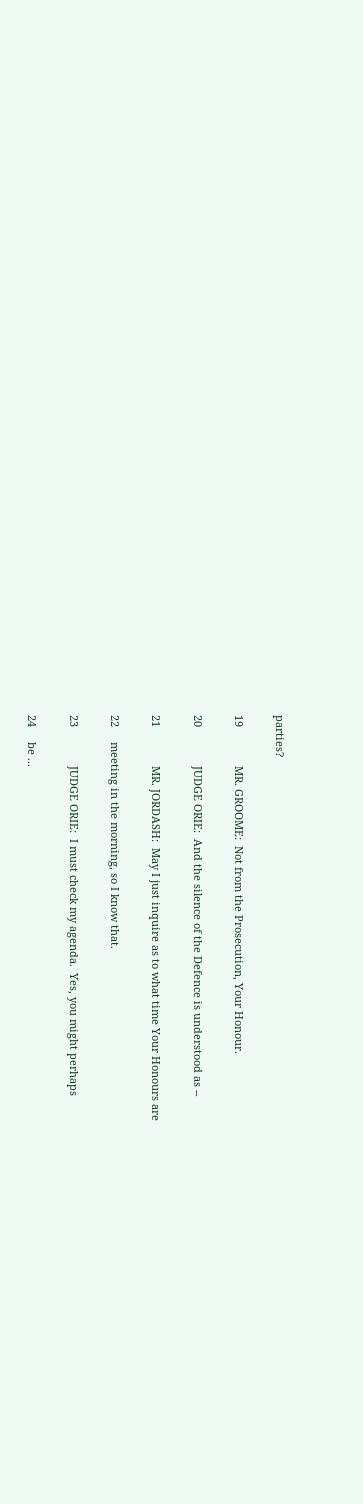parties?

19             MR. GROOME:  Not from the Prosecution, Your Honour.

20             JUDGE ORIE:  And the silence of the Defence is understood as --

21             MR. JORDASH:  May I just inquire as to what time Your Honours are

22     meeting in the morning, so I know that.

23             JUDGE ORIE:  I must check my agenda.  Yes, you might perhaps

24     be ...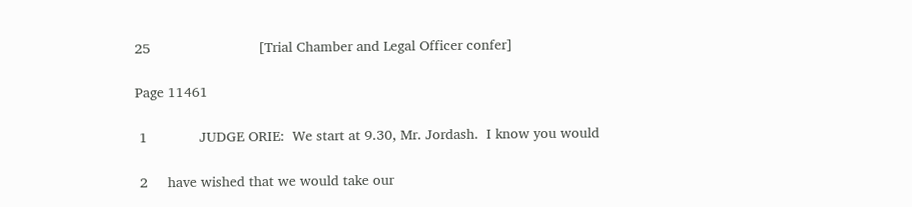25                           [Trial Chamber and Legal Officer confer]

Page 11461

 1             JUDGE ORIE:  We start at 9.30, Mr. Jordash.  I know you would

 2     have wished that we would take our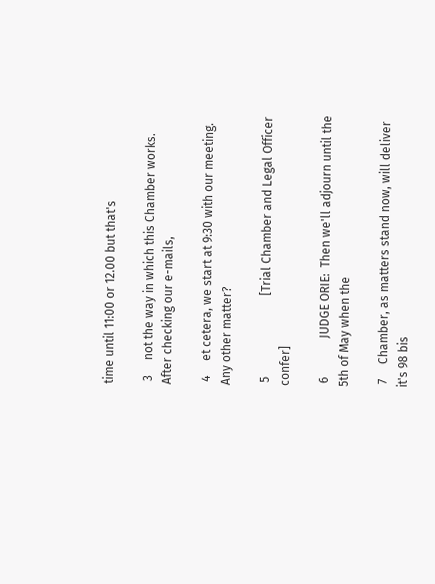time until 11:00 or 12.00 but that's

 3     not the way in which this Chamber works.  After checking our e-mails,

 4     et cetera, we start at 9:30 with our meeting.  Any other matter?

 5                           [Trial Chamber and Legal Officer confer]

 6             JUDGE ORIE:  Then we'll adjourn until the 5th of May when the

 7     Chamber, as matters stand now, will deliver it's 98 bis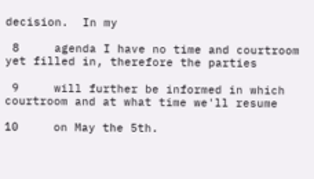decision.  In my

 8     agenda I have no time and courtroom yet filled in, therefore the parties

 9     will further be informed in which courtroom and at what time we'll resume

10     on May the 5th.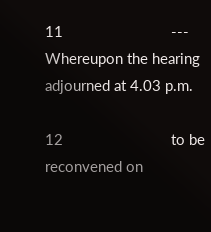11                           --- Whereupon the hearing adjourned at 4.03 p.m.

12                           to be reconvened on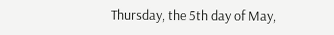Thursday, the 5th day of May,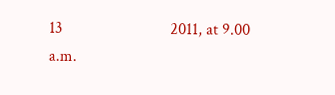13                           2011, at 9.00 a.m.